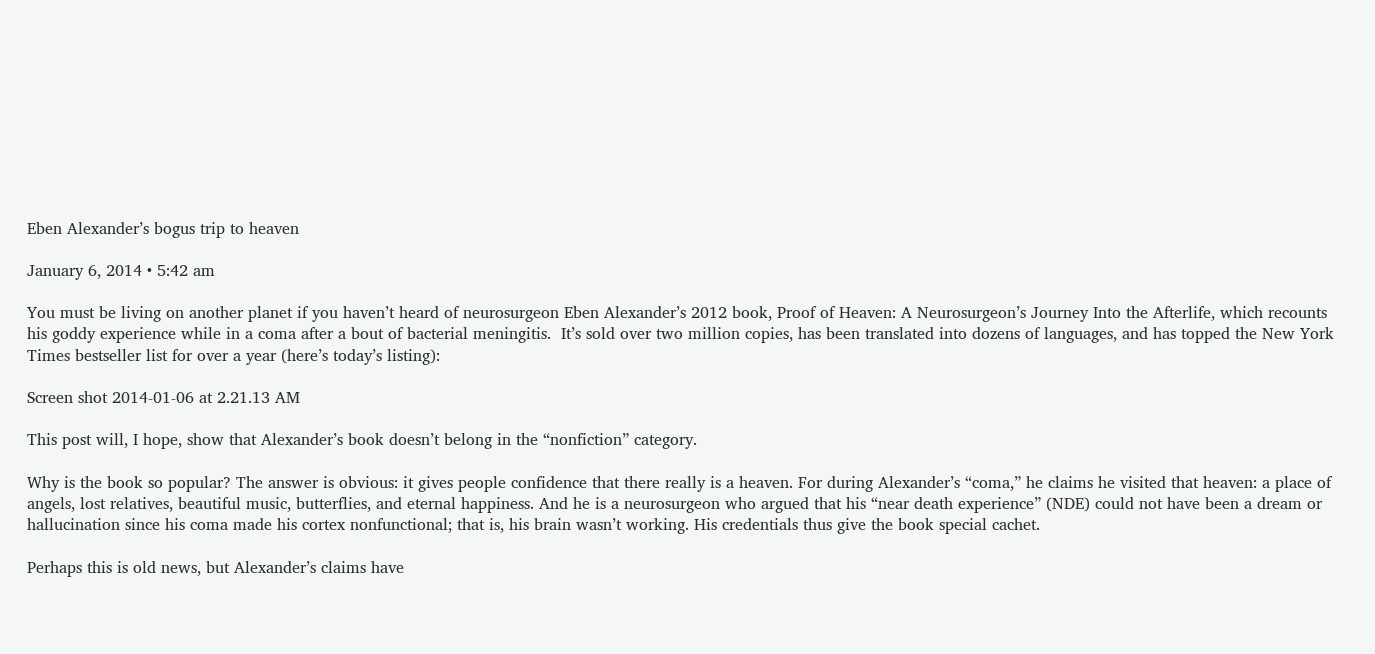Eben Alexander’s bogus trip to heaven

January 6, 2014 • 5:42 am

You must be living on another planet if you haven’t heard of neurosurgeon Eben Alexander’s 2012 book, Proof of Heaven: A Neurosurgeon’s Journey Into the Afterlife, which recounts his goddy experience while in a coma after a bout of bacterial meningitis.  It’s sold over two million copies, has been translated into dozens of languages, and has topped the New York Times bestseller list for over a year (here’s today’s listing):

Screen shot 2014-01-06 at 2.21.13 AM

This post will, I hope, show that Alexander’s book doesn’t belong in the “nonfiction” category.

Why is the book so popular? The answer is obvious: it gives people confidence that there really is a heaven. For during Alexander’s “coma,” he claims he visited that heaven: a place of angels, lost relatives, beautiful music, butterflies, and eternal happiness. And he is a neurosurgeon who argued that his “near death experience” (NDE) could not have been a dream or hallucination since his coma made his cortex nonfunctional; that is, his brain wasn’t working. His credentials thus give the book special cachet.

Perhaps this is old news, but Alexander’s claims have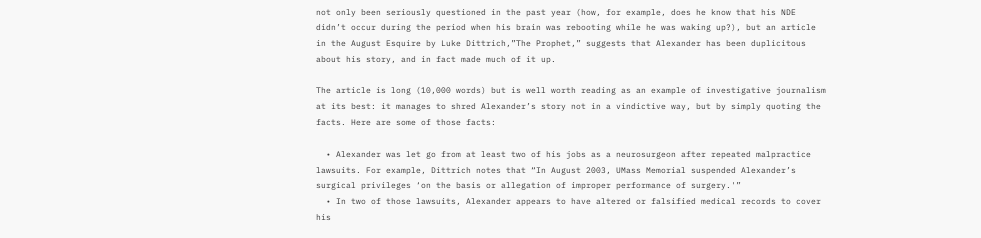not only been seriously questioned in the past year (how, for example, does he know that his NDE didn’t occur during the period when his brain was rebooting while he was waking up?), but an article in the August Esquire by Luke Dittrich,”The Prophet,” suggests that Alexander has been duplicitous about his story, and in fact made much of it up.

The article is long (10,000 words) but is well worth reading as an example of investigative journalism at its best: it manages to shred Alexander’s story not in a vindictive way, but by simply quoting the facts. Here are some of those facts:

  • Alexander was let go from at least two of his jobs as a neurosurgeon after repeated malpractice lawsuits. For example, Dittrich notes that “In August 2003, UMass Memorial suspended Alexander’s surgical privileges ‘on the basis or allegation of improper performance of surgery.'”
  • In two of those lawsuits, Alexander appears to have altered or falsified medical records to cover his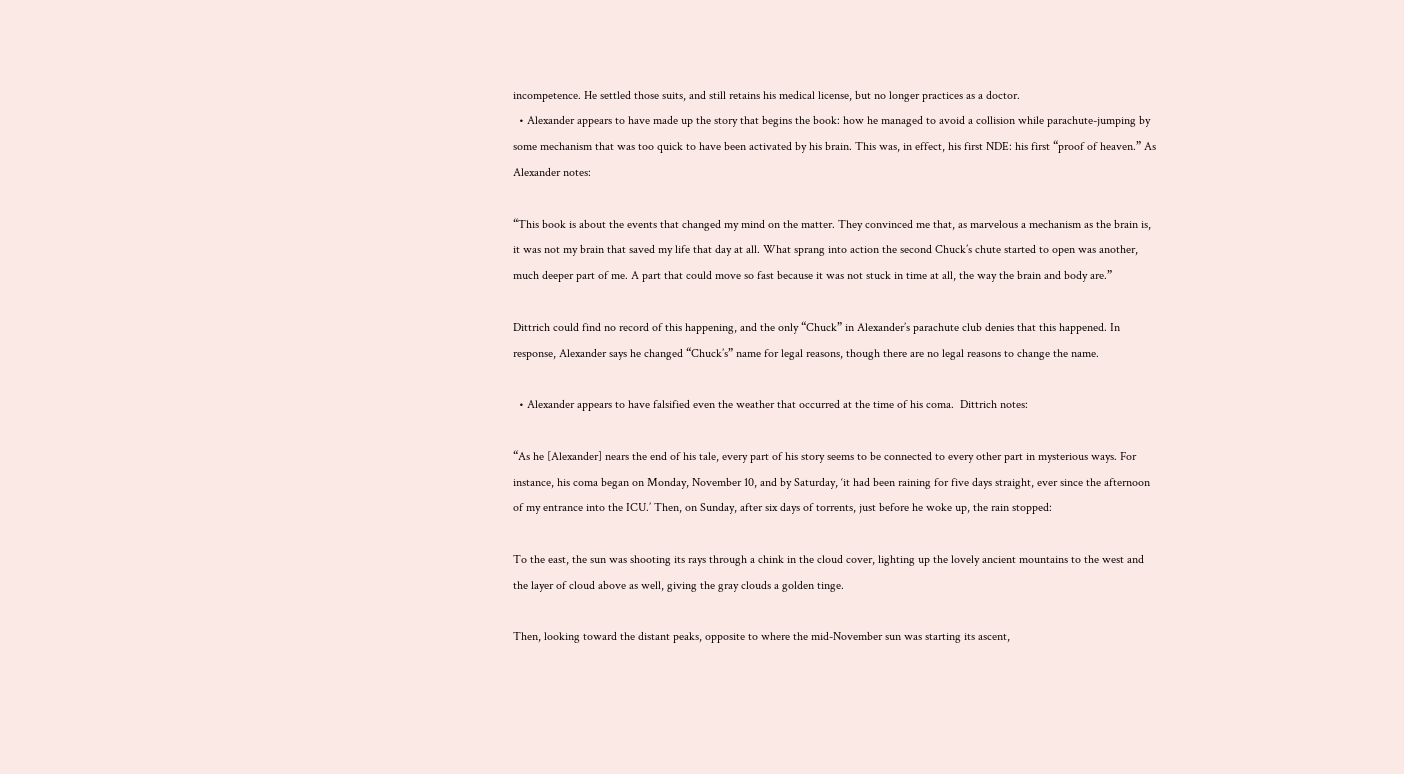incompetence. He settled those suits, and still retains his medical license, but no longer practices as a doctor.
  • Alexander appears to have made up the story that begins the book: how he managed to avoid a collision while parachute-jumping by some mechanism that was too quick to have been activated by his brain. This was, in effect, his first NDE: his first “proof of heaven.” As Alexander notes:

“This book is about the events that changed my mind on the matter. They convinced me that, as marvelous a mechanism as the brain is, it was not my brain that saved my life that day at all. What sprang into action the second Chuck’s chute started to open was another, much deeper part of me. A part that could move so fast because it was not stuck in time at all, the way the brain and body are.”

Dittrich could find no record of this happening, and the only “Chuck” in Alexander’s parachute club denies that this happened. In response, Alexander says he changed “Chuck’s” name for legal reasons, though there are no legal reasons to change the name.

  • Alexander appears to have falsified even the weather that occurred at the time of his coma.  Dittrich notes:

“As he [Alexander] nears the end of his tale, every part of his story seems to be connected to every other part in mysterious ways. For instance, his coma began on Monday, November 10, and by Saturday, ‘it had been raining for five days straight, ever since the afternoon of my entrance into the ICU.’ Then, on Sunday, after six days of torrents, just before he woke up, the rain stopped:

To the east, the sun was shooting its rays through a chink in the cloud cover, lighting up the lovely ancient mountains to the west and the layer of cloud above as well, giving the gray clouds a golden tinge.

Then, looking toward the distant peaks, opposite to where the mid-November sun was starting its ascent,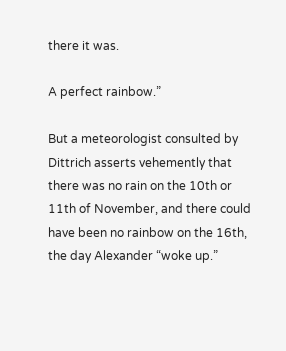there it was.

A perfect rainbow.”

But a meteorologist consulted by Dittrich asserts vehemently that there was no rain on the 10th or 11th of November, and there could have been no rainbow on the 16th, the day Alexander “woke up.”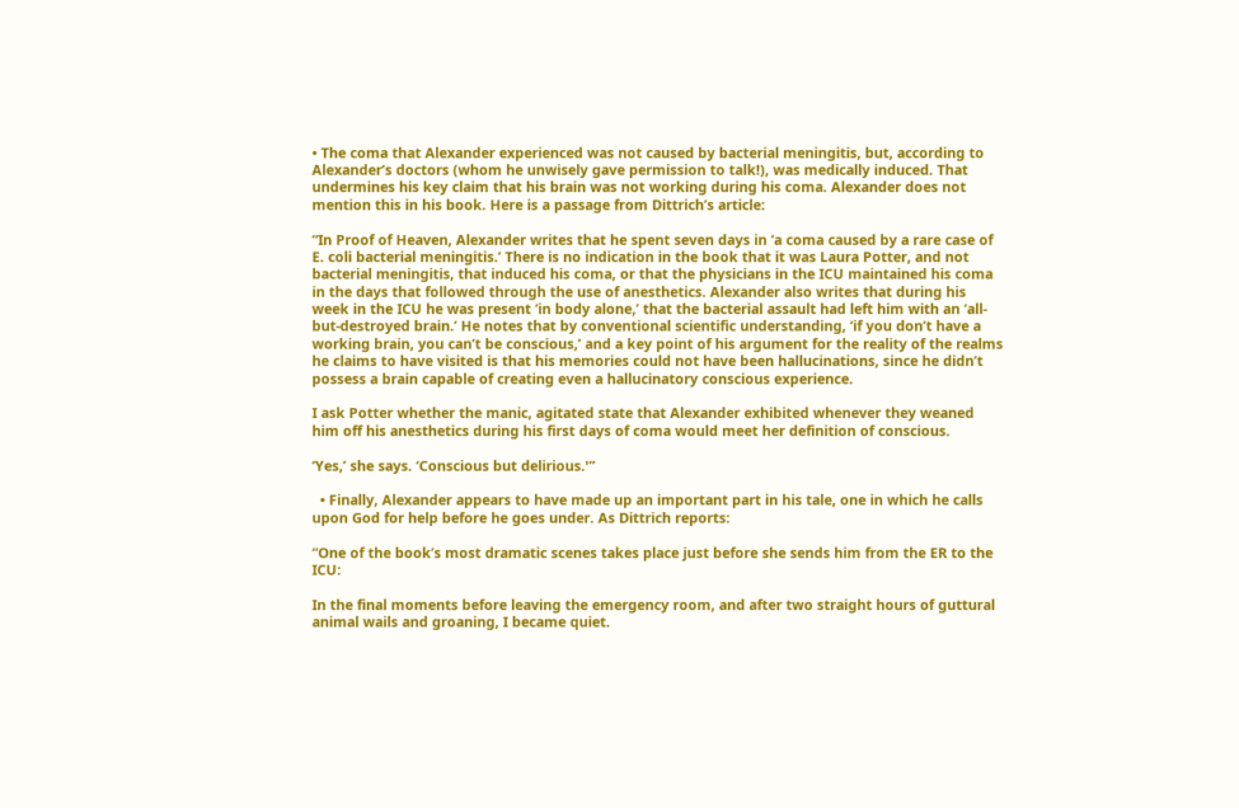• The coma that Alexander experienced was not caused by bacterial meningitis, but, according to Alexander’s doctors (whom he unwisely gave permission to talk!), was medically induced. That undermines his key claim that his brain was not working during his coma. Alexander does not mention this in his book. Here is a passage from Dittrich’s article:

“In Proof of Heaven, Alexander writes that he spent seven days in ‘a coma caused by a rare case of E. coli bacterial meningitis.’ There is no indication in the book that it was Laura Potter, and not bacterial meningitis, that induced his coma, or that the physicians in the ICU maintained his coma in the days that followed through the use of anesthetics. Alexander also writes that during his week in the ICU he was present ‘in body alone,’ that the bacterial assault had left him with an ‘all-but-destroyed brain.’ He notes that by conventional scientific understanding, ‘if you don’t have a working brain, you can’t be conscious,’ and a key point of his argument for the reality of the realms he claims to have visited is that his memories could not have been hallucinations, since he didn’t possess a brain capable of creating even a hallucinatory conscious experience.

I ask Potter whether the manic, agitated state that Alexander exhibited whenever they weaned him off his anesthetics during his first days of coma would meet her definition of conscious.

‘Yes,’ she says. ‘Conscious but delirious.'”

  • Finally, Alexander appears to have made up an important part in his tale, one in which he calls upon God for help before he goes under. As Dittrich reports:

“One of the book’s most dramatic scenes takes place just before she sends him from the ER to the ICU:

In the final moments before leaving the emergency room, and after two straight hours of guttural animal wails and groaning, I became quiet.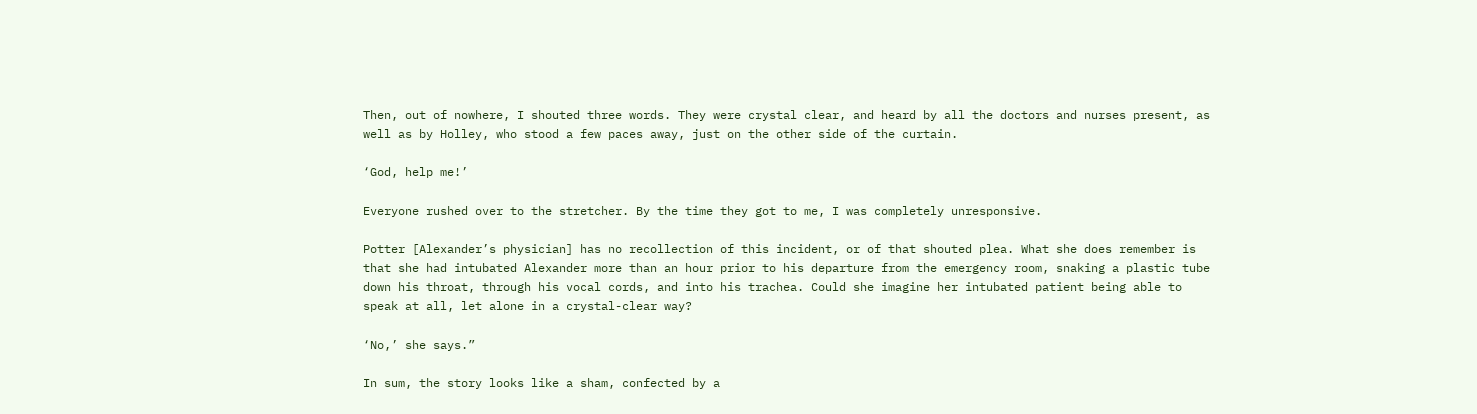Then, out of nowhere, I shouted three words. They were crystal clear, and heard by all the doctors and nurses present, as well as by Holley, who stood a few paces away, just on the other side of the curtain.

‘God, help me!’

Everyone rushed over to the stretcher. By the time they got to me, I was completely unresponsive.

Potter [Alexander’s physician] has no recollection of this incident, or of that shouted plea. What she does remember is that she had intubated Alexander more than an hour prior to his departure from the emergency room, snaking a plastic tube down his throat, through his vocal cords, and into his trachea. Could she imagine her intubated patient being able to speak at all, let alone in a crystal-clear way?

‘No,’ she says.”

In sum, the story looks like a sham, confected by a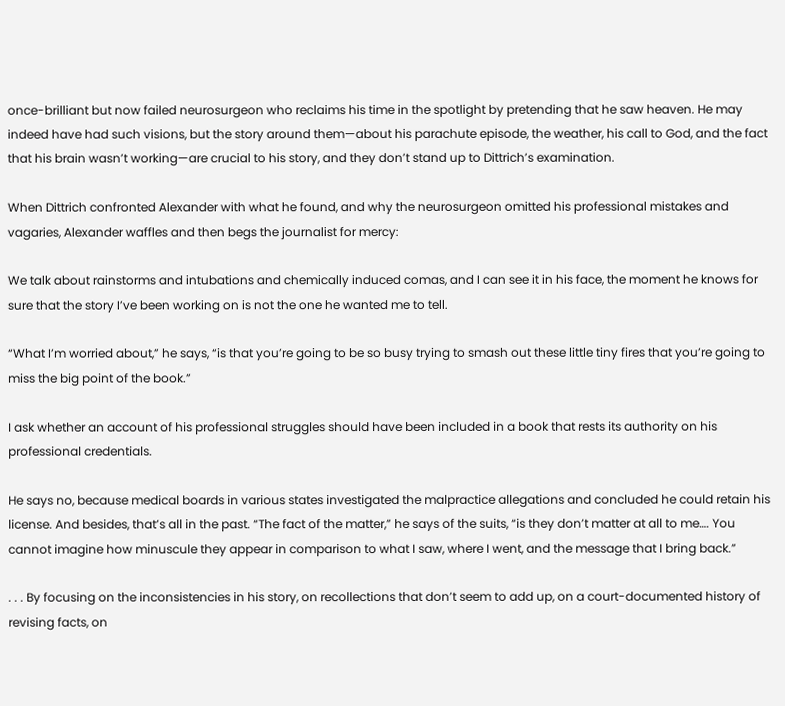once-brilliant but now failed neurosurgeon who reclaims his time in the spotlight by pretending that he saw heaven. He may indeed have had such visions, but the story around them—about his parachute episode, the weather, his call to God, and the fact that his brain wasn’t working—are crucial to his story, and they don’t stand up to Dittrich’s examination.

When Dittrich confronted Alexander with what he found, and why the neurosurgeon omitted his professional mistakes and vagaries, Alexander waffles and then begs the journalist for mercy:

We talk about rainstorms and intubations and chemically induced comas, and I can see it in his face, the moment he knows for sure that the story I’ve been working on is not the one he wanted me to tell.

“What I’m worried about,” he says, “is that you’re going to be so busy trying to smash out these little tiny fires that you’re going to miss the big point of the book.”

I ask whether an account of his professional struggles should have been included in a book that rests its authority on his professional credentials.

He says no, because medical boards in various states investigated the malpractice allegations and concluded he could retain his license. And besides, that’s all in the past. “The fact of the matter,” he says of the suits, “is they don’t matter at all to me…. You cannot imagine how minuscule they appear in comparison to what I saw, where I went, and the message that I bring back.”

. . . By focusing on the inconsistencies in his story, on recollections that don’t seem to add up, on a court-documented history of revising facts, on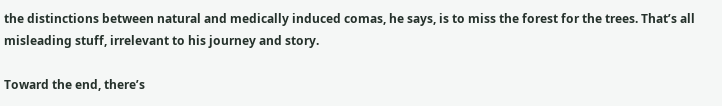the distinctions between natural and medically induced comas, he says, is to miss the forest for the trees. That’s all misleading stuff, irrelevant to his journey and story.

Toward the end, there’s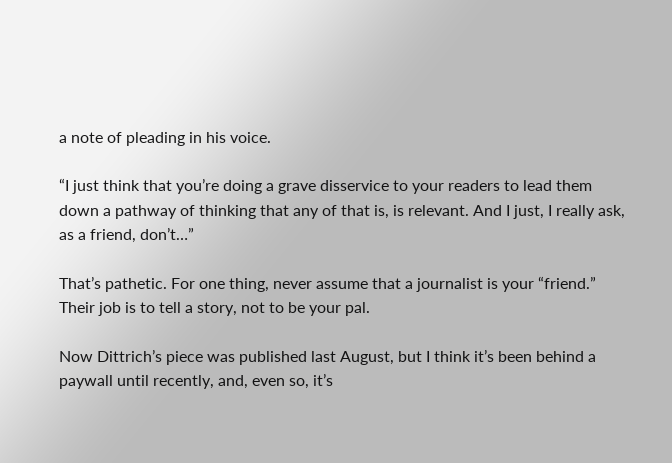a note of pleading in his voice.

“I just think that you’re doing a grave disservice to your readers to lead them down a pathway of thinking that any of that is, is relevant. And I just, I really ask, as a friend, don’t…”

That’s pathetic. For one thing, never assume that a journalist is your “friend.” Their job is to tell a story, not to be your pal.

Now Dittrich’s piece was published last August, but I think it’s been behind a paywall until recently, and, even so, it’s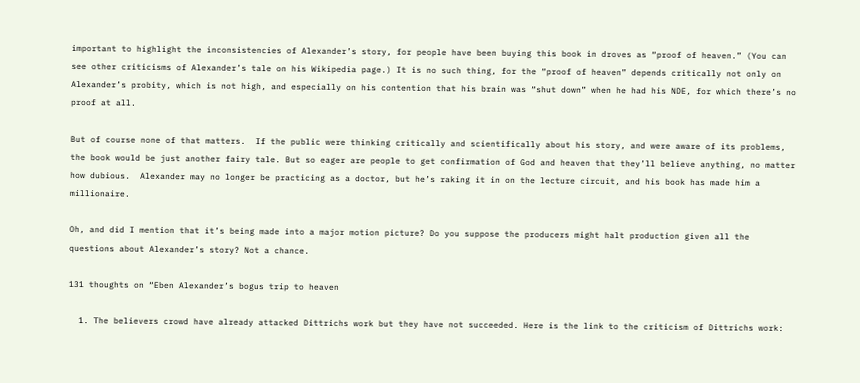important to highlight the inconsistencies of Alexander’s story, for people have been buying this book in droves as “proof of heaven.” (You can see other criticisms of Alexander’s tale on his Wikipedia page.) It is no such thing, for the “proof of heaven” depends critically not only on Alexander’s probity, which is not high, and especially on his contention that his brain was “shut down” when he had his NDE, for which there’s no proof at all.

But of course none of that matters.  If the public were thinking critically and scientifically about his story, and were aware of its problems, the book would be just another fairy tale. But so eager are people to get confirmation of God and heaven that they’ll believe anything, no matter how dubious.  Alexander may no longer be practicing as a doctor, but he’s raking it in on the lecture circuit, and his book has made him a millionaire.

Oh, and did I mention that it’s being made into a major motion picture? Do you suppose the producers might halt production given all the questions about Alexander’s story? Not a chance.

131 thoughts on “Eben Alexander’s bogus trip to heaven

  1. The believers crowd have already attacked Dittrichs work but they have not succeeded. Here is the link to the criticism of Dittrichs work: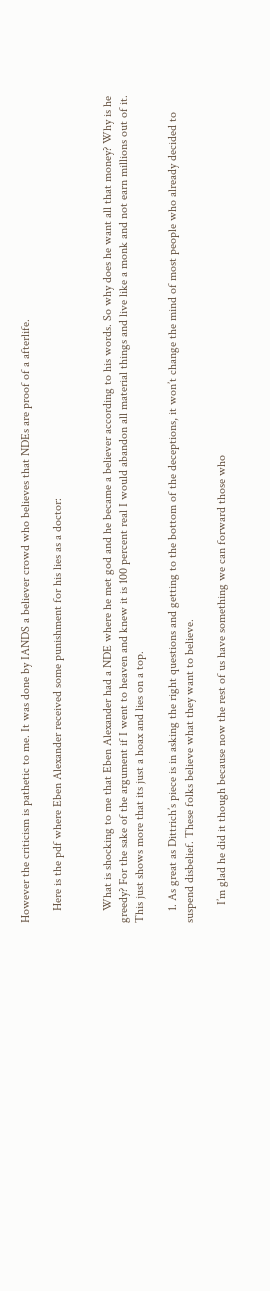However the criticism is pathetic to me. It was done by IANDS a believer crowd who believes that NDEs are proof of a afterlife.

    Here is the pdf where Eben Alexander received some punishment for his lies as a doctor:


    What is shocking to me that Eben Alexander had a NDE where he met god and he became a believer according to his words. So why does he want all that money? Why is he greedy? For the sake of the argument if I went to heaven and knew it is 100 percent real I would abandon all material things and live like a monk and not earn millions out of it. This just shows more that its just a hoax and lies on a top.

    1. As great as Dittrich’s piece is in asking the right questions and getting to the bottom of the deceptions, it won’t change the mind of most people who already decided to suspend disbelief. These folks believe what they want to believe.

      I’m glad he did it though because now the rest of us have something we can forward those who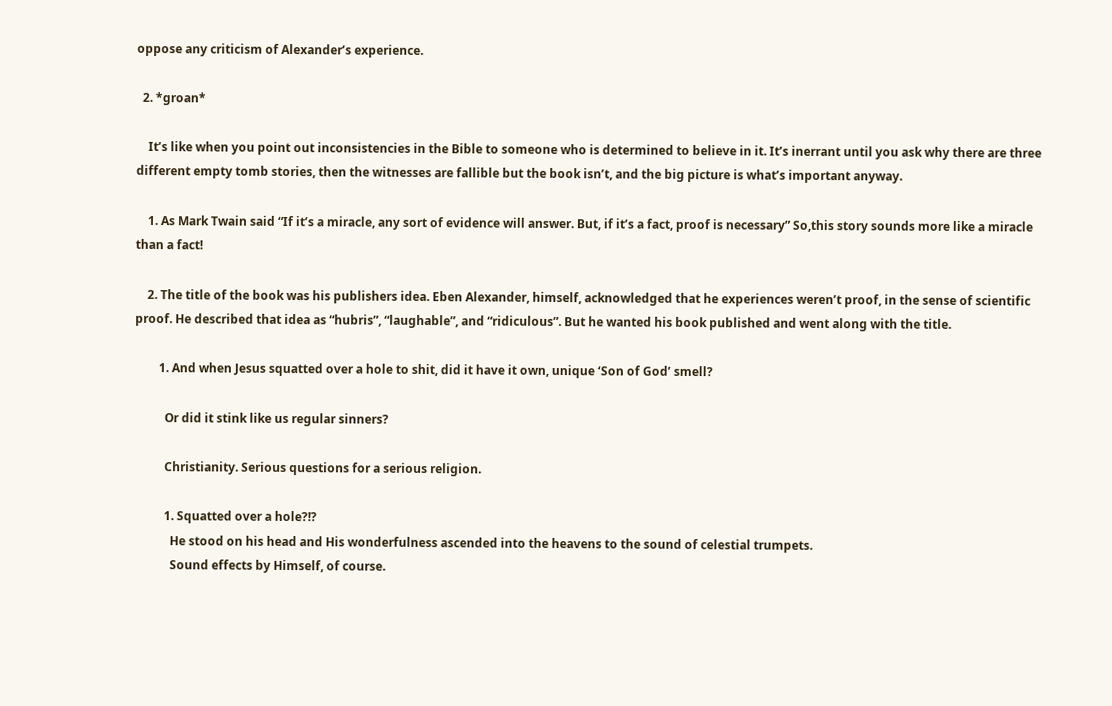oppose any criticism of Alexander’s experience.

  2. *groan*

    It’s like when you point out inconsistencies in the Bible to someone who is determined to believe in it. It’s inerrant until you ask why there are three different empty tomb stories, then the witnesses are fallible but the book isn’t, and the big picture is what’s important anyway.

    1. As Mark Twain said “If it’s a miracle, any sort of evidence will answer. But, if it’s a fact, proof is necessary” So,this story sounds more like a miracle than a fact!

    2. The title of the book was his publishers idea. Eben Alexander, himself, acknowledged that he experiences weren’t proof, in the sense of scientific proof. He described that idea as “hubris”, “laughable”, and “ridiculous”. But he wanted his book published and went along with the title.

        1. And when Jesus squatted over a hole to shit, did it have it own, unique ‘Son of God’ smell?

          Or did it stink like us regular sinners?

          Christianity. Serious questions for a serious religion.

          1. Squatted over a hole?!?
            He stood on his head and His wonderfulness ascended into the heavens to the sound of celestial trumpets.
            Sound effects by Himself, of course.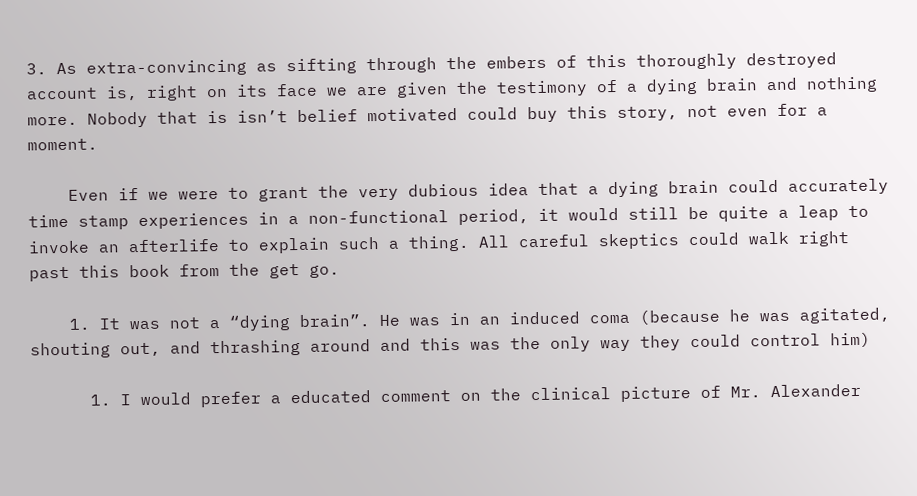3. As extra-convincing as sifting through the embers of this thoroughly destroyed account is, right on its face we are given the testimony of a dying brain and nothing more. Nobody that is isn’t belief motivated could buy this story, not even for a moment.

    Even if we were to grant the very dubious idea that a dying brain could accurately time stamp experiences in a non-functional period, it would still be quite a leap to invoke an afterlife to explain such a thing. All careful skeptics could walk right past this book from the get go.

    1. It was not a “dying brain”. He was in an induced coma (because he was agitated, shouting out, and thrashing around and this was the only way they could control him)

      1. I would prefer a educated comment on the clinical picture of Mr. Alexander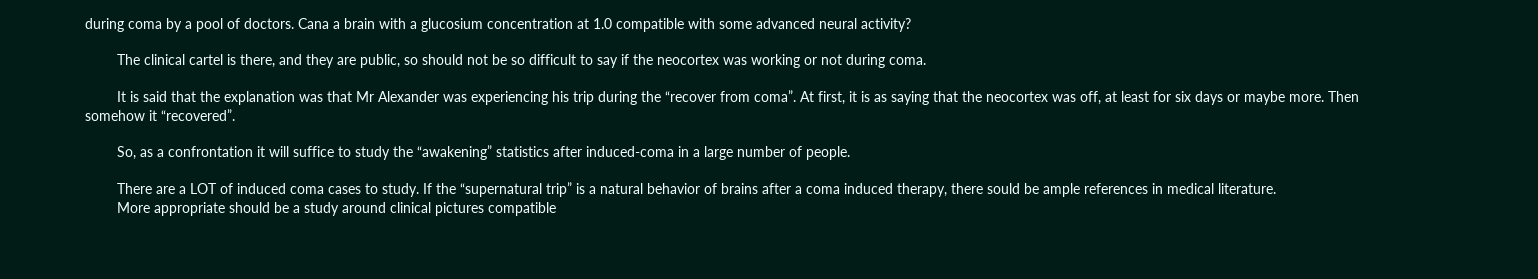during coma by a pool of doctors. Cana a brain with a glucosium concentration at 1.0 compatible with some advanced neural activity?

        The clinical cartel is there, and they are public, so should not be so difficult to say if the neocortex was working or not during coma.

        It is said that the explanation was that Mr Alexander was experiencing his trip during the “recover from coma”. At first, it is as saying that the neocortex was off, at least for six days or maybe more. Then somehow it “recovered”.

        So, as a confrontation it will suffice to study the “awakening” statistics after induced-coma in a large number of people.

        There are a LOT of induced coma cases to study. If the “supernatural trip” is a natural behavior of brains after a coma induced therapy, there sould be ample references in medical literature.
        More appropriate should be a study around clinical pictures compatible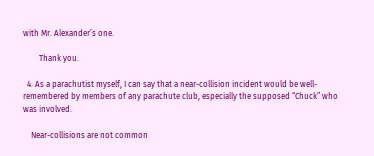with Mr. Alexander’s one.

        Thank you.

  4. As a parachutist myself, I can say that a near-collision incident would be well-remembered by members of any parachute club, especially the supposed “Chuck” who was involved.

    Near-collisions are not common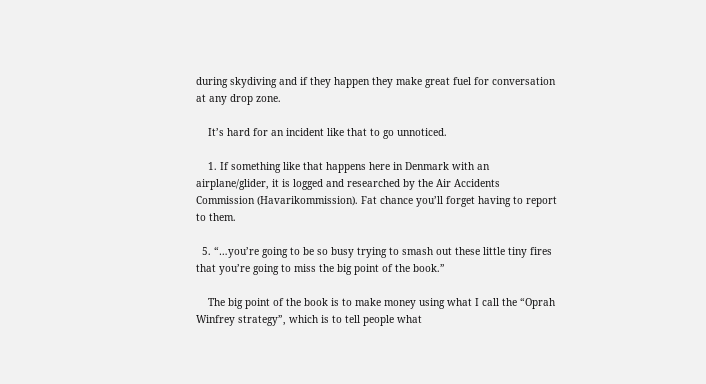during skydiving and if they happen they make great fuel for conversation at any drop zone.

    It’s hard for an incident like that to go unnoticed.

    1. If something like that happens here in Denmark with an airplane/glider, it is logged and researched by the Air Accidents Commission (Havarikommission). Fat chance you’ll forget having to report to them.

  5. “…you’re going to be so busy trying to smash out these little tiny fires that you’re going to miss the big point of the book.”

    The big point of the book is to make money using what I call the “Oprah Winfrey strategy”, which is to tell people what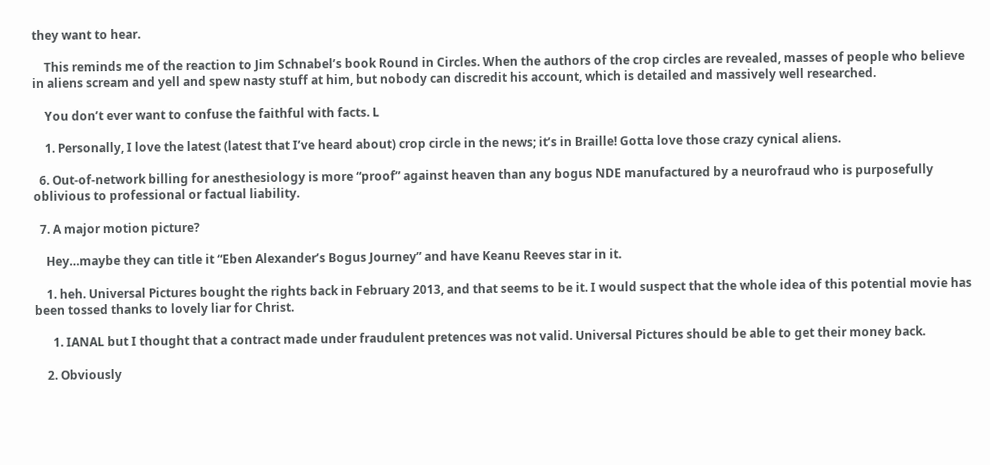they want to hear.

    This reminds me of the reaction to Jim Schnabel’s book Round in Circles. When the authors of the crop circles are revealed, masses of people who believe in aliens scream and yell and spew nasty stuff at him, but nobody can discredit his account, which is detailed and massively well researched.

    You don’t ever want to confuse the faithful with facts. L

    1. Personally, I love the latest (latest that I’ve heard about) crop circle in the news; it’s in Braille! Gotta love those crazy cynical aliens.

  6. Out-of-network billing for anesthesiology is more “proof” against heaven than any bogus NDE manufactured by a neurofraud who is purposefully oblivious to professional or factual liability.

  7. A major motion picture?

    Hey…maybe they can title it “Eben Alexander’s Bogus Journey” and have Keanu Reeves star in it.

    1. heh. Universal Pictures bought the rights back in February 2013, and that seems to be it. I would suspect that the whole idea of this potential movie has been tossed thanks to lovely liar for Christ.

      1. IANAL but I thought that a contract made under fraudulent pretences was not valid. Universal Pictures should be able to get their money back.

    2. Obviously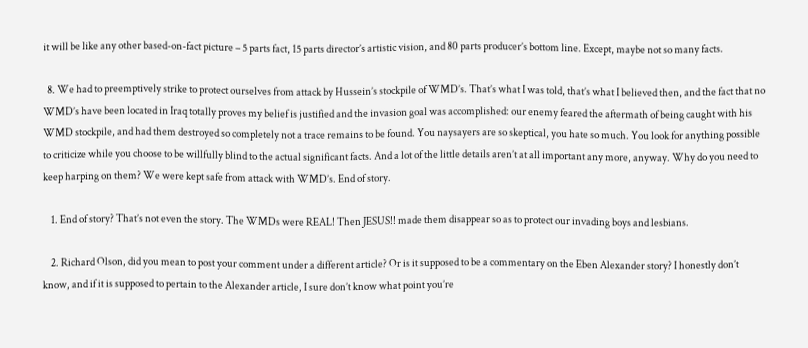it will be like any other based-on-fact picture – 5 parts fact, 15 parts director’s artistic vision, and 80 parts producer’s bottom line. Except, maybe not so many facts.

  8. We had to preemptively strike to protect ourselves from attack by Hussein’s stockpile of WMD’s. That’s what I was told, that’s what I believed then, and the fact that no WMD’s have been located in Iraq totally proves my belief is justified and the invasion goal was accomplished: our enemy feared the aftermath of being caught with his WMD stockpile, and had them destroyed so completely not a trace remains to be found. You naysayers are so skeptical, you hate so much. You look for anything possible to criticize while you choose to be willfully blind to the actual significant facts. And a lot of the little details aren’t at all important any more, anyway. Why do you need to keep harping on them? We were kept safe from attack with WMD’s. End of story.

    1. End of story? That’s not even the story. The WMDs were REAL! Then JESUS!! made them disappear so as to protect our invading boys and lesbians.

    2. Richard Olson, did you mean to post your comment under a different article? Or is it supposed to be a commentary on the Eben Alexander story? I honestly don’t know, and if it is supposed to pertain to the Alexander article, I sure don’t know what point you’re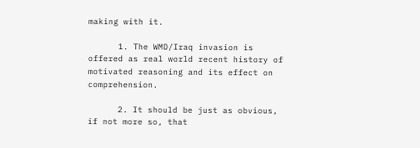making with it.

      1. The WMD/Iraq invasion is offered as real world recent history of motivated reasoning and its effect on comprehension.

      2. It should be just as obvious, if not more so, that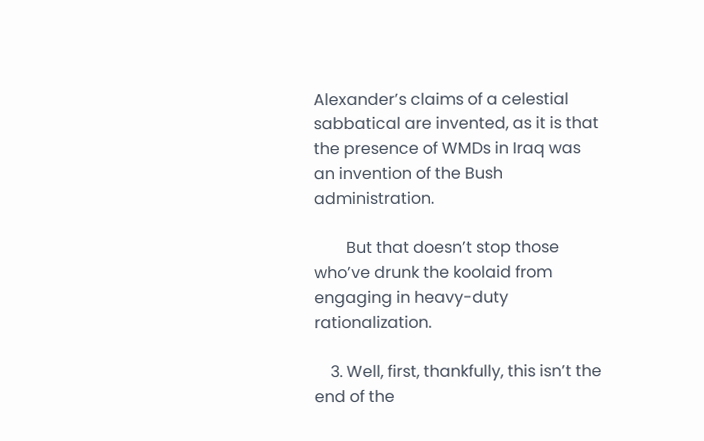Alexander’s claims of a celestial sabbatical are invented, as it is that the presence of WMDs in Iraq was an invention of the Bush administration.

        But that doesn’t stop those who’ve drunk the koolaid from engaging in heavy-duty rationalization.

    3. Well, first, thankfully, this isn’t the end of the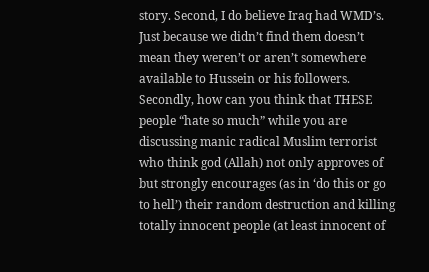story. Second, I do believe Iraq had WMD’s. Just because we didn’t find them doesn’t mean they weren’t or aren’t somewhere available to Hussein or his followers. Secondly, how can you think that THESE people “hate so much” while you are discussing manic radical Muslim terrorist who think god (Allah) not only approves of but strongly encourages (as in ‘do this or go to hell’) their random destruction and killing totally innocent people (at least innocent of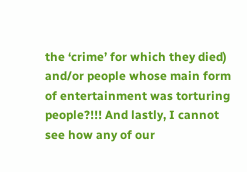the ‘crime’ for which they died) and/or people whose main form of entertainment was torturing people?!!! And lastly, I cannot see how any of our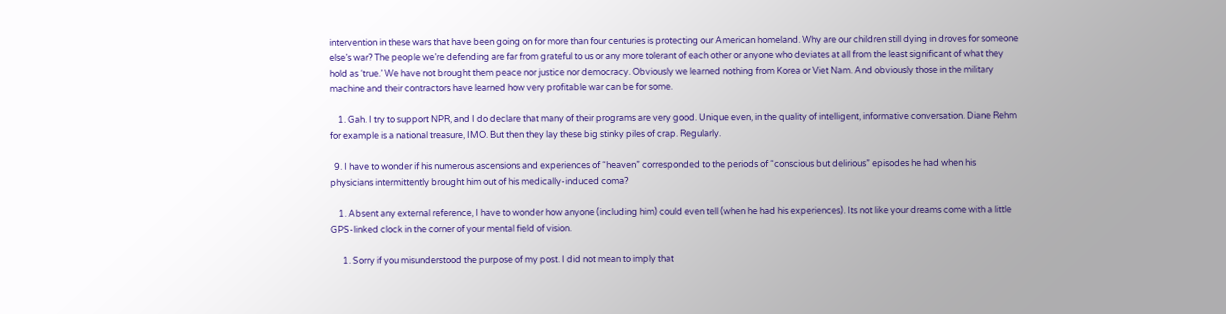intervention in these wars that have been going on for more than four centuries is protecting our American homeland. Why are our children still dying in droves for someone else’s war? The people we’re defending are far from grateful to us or any more tolerant of each other or anyone who deviates at all from the least significant of what they hold as ‘true.’ We have not brought them peace nor justice nor democracy. Obviously we learned nothing from Korea or Viet Nam. And obviously those in the military machine and their contractors have learned how very profitable war can be for some.

    1. Gah. I try to support NPR, and I do declare that many of their programs are very good. Unique even, in the quality of intelligent, informative conversation. Diane Rehm for example is a national treasure, IMO. But then they lay these big stinky piles of crap. Regularly.

  9. I have to wonder if his numerous ascensions and experiences of “heaven” corresponded to the periods of “conscious but delirious” episodes he had when his physicians intermittently brought him out of his medically-induced coma?

    1. Absent any external reference, I have to wonder how anyone (including him) could even tell (when he had his experiences). Its not like your dreams come with a little GPS-linked clock in the corner of your mental field of vision.

      1. Sorry if you misunderstood the purpose of my post. I did not mean to imply that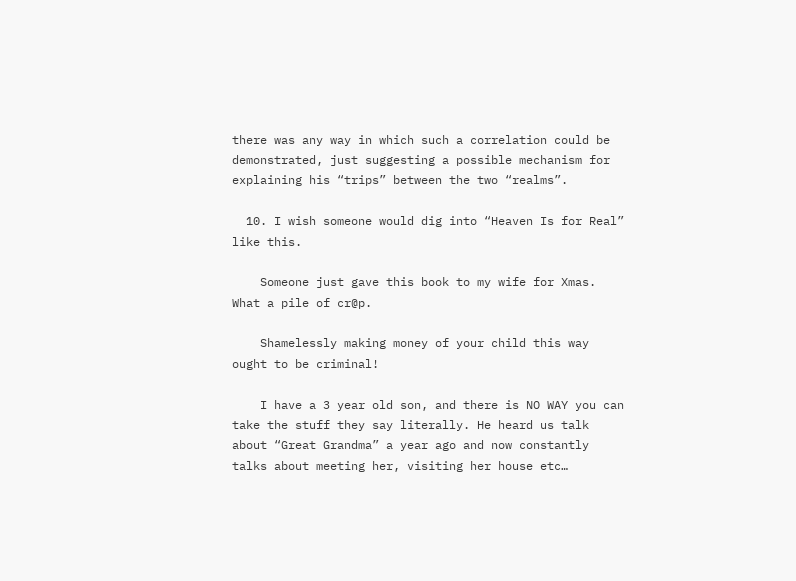there was any way in which such a correlation could be demonstrated, just suggesting a possible mechanism for explaining his “trips” between the two “realms”.

  10. I wish someone would dig into “Heaven Is for Real” like this.

    Someone just gave this book to my wife for Xmas. What a pile of cr@p.

    Shamelessly making money of your child this way ought to be criminal!

    I have a 3 year old son, and there is NO WAY you can take the stuff they say literally. He heard us talk about “Great Grandma” a year ago and now constantly talks about meeting her, visiting her house etc…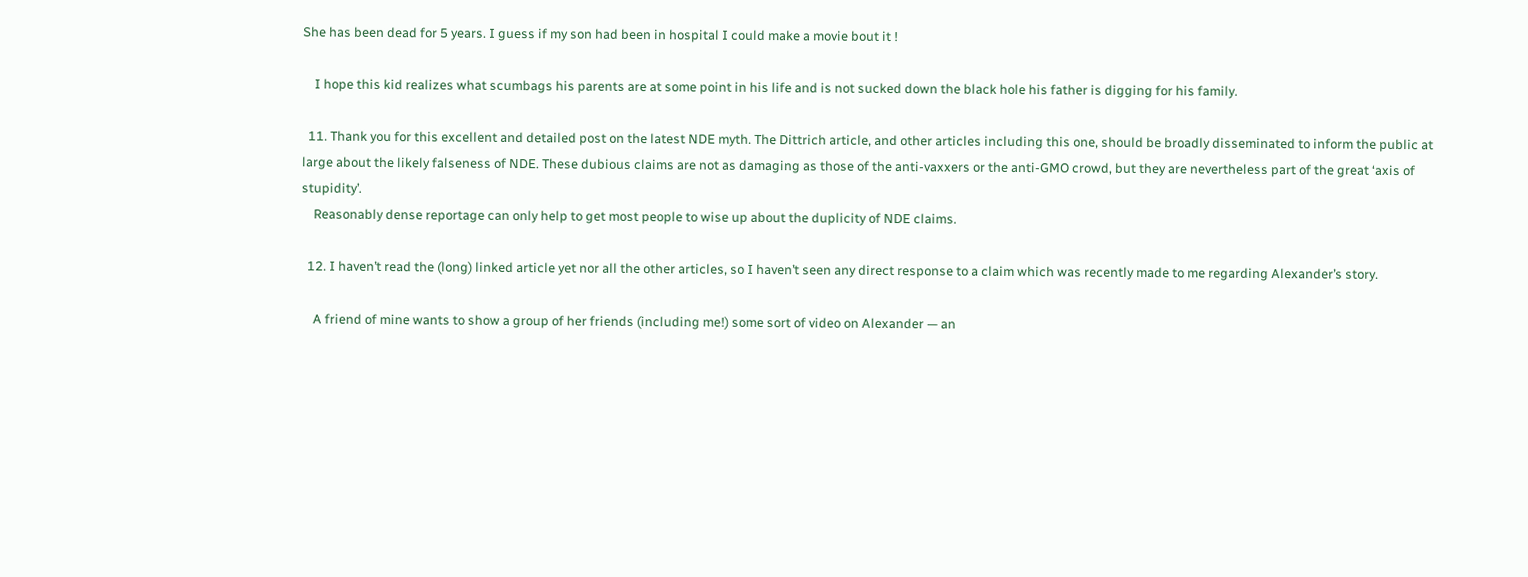She has been dead for 5 years. I guess if my son had been in hospital I could make a movie bout it !

    I hope this kid realizes what scumbags his parents are at some point in his life and is not sucked down the black hole his father is digging for his family.

  11. Thank you for this excellent and detailed post on the latest NDE myth. The Dittrich article, and other articles including this one, should be broadly disseminated to inform the public at large about the likely falseness of NDE. These dubious claims are not as damaging as those of the anti-vaxxers or the anti-GMO crowd, but they are nevertheless part of the great ‘axis of stupidity’.
    Reasonably dense reportage can only help to get most people to wise up about the duplicity of NDE claims.

  12. I haven’t read the (long) linked article yet nor all the other articles, so I haven’t seen any direct response to a claim which was recently made to me regarding Alexander’s story.

    A friend of mine wants to show a group of her friends (including me!) some sort of video on Alexander — an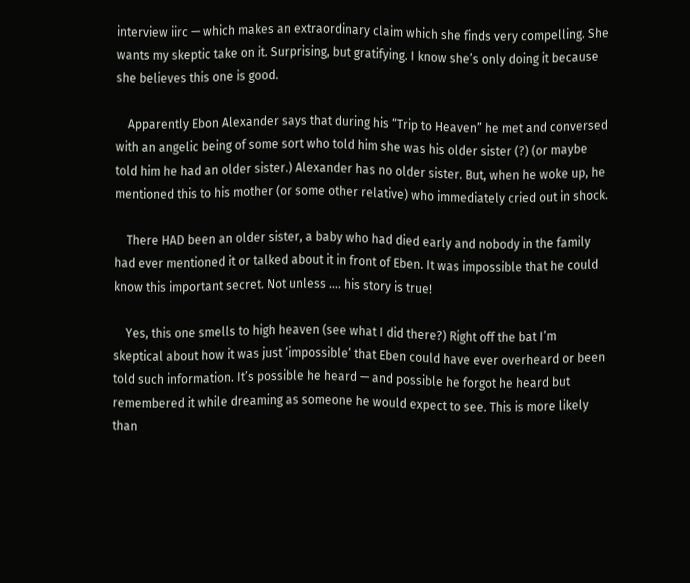interview iirc — which makes an extraordinary claim which she finds very compelling. She wants my skeptic take on it. Surprising, but gratifying. I know she’s only doing it because she believes this one is good.

    Apparently Ebon Alexander says that during his “Trip to Heaven” he met and conversed with an angelic being of some sort who told him she was his older sister (?) (or maybe told him he had an older sister.) Alexander has no older sister. But, when he woke up, he mentioned this to his mother (or some other relative) who immediately cried out in shock.

    There HAD been an older sister, a baby who had died early and nobody in the family had ever mentioned it or talked about it in front of Eben. It was impossible that he could know this important secret. Not unless …. his story is true!

    Yes, this one smells to high heaven (see what I did there?) Right off the bat I’m skeptical about how it was just ‘impossible’ that Eben could have ever overheard or been told such information. It’s possible he heard — and possible he forgot he heard but remembered it while dreaming as someone he would expect to see. This is more likely than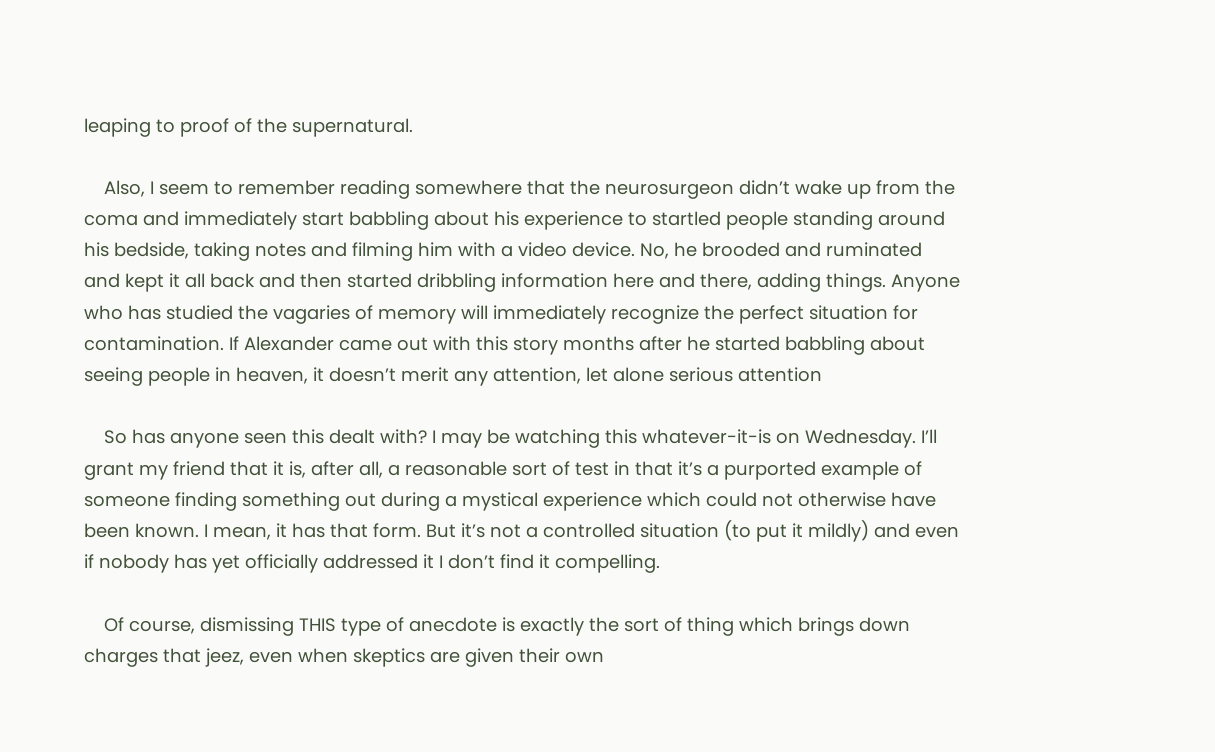leaping to proof of the supernatural.

    Also, I seem to remember reading somewhere that the neurosurgeon didn’t wake up from the coma and immediately start babbling about his experience to startled people standing around his bedside, taking notes and filming him with a video device. No, he brooded and ruminated and kept it all back and then started dribbling information here and there, adding things. Anyone who has studied the vagaries of memory will immediately recognize the perfect situation for contamination. If Alexander came out with this story months after he started babbling about seeing people in heaven, it doesn’t merit any attention, let alone serious attention

    So has anyone seen this dealt with? I may be watching this whatever-it-is on Wednesday. I’ll grant my friend that it is, after all, a reasonable sort of test in that it’s a purported example of someone finding something out during a mystical experience which could not otherwise have been known. I mean, it has that form. But it’s not a controlled situation (to put it mildly) and even if nobody has yet officially addressed it I don’t find it compelling.

    Of course, dismissing THIS type of anecdote is exactly the sort of thing which brings down charges that jeez, even when skeptics are given their own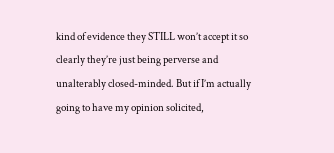kind of evidence they STILL won’t accept it so clearly they’re just being perverse and unalterably closed-minded. But if I’m actually going to have my opinion solicited,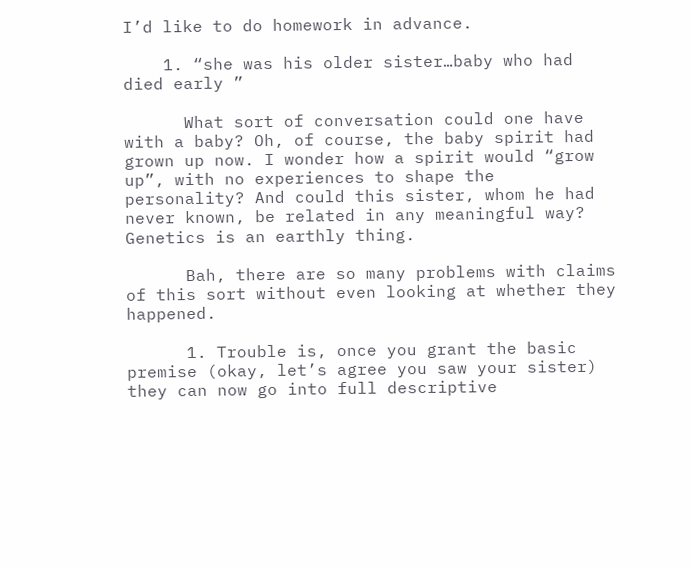I’d like to do homework in advance.

    1. “she was his older sister…baby who had died early ”

      What sort of conversation could one have with a baby? Oh, of course, the baby spirit had grown up now. I wonder how a spirit would “grow up”, with no experiences to shape the personality? And could this sister, whom he had never known, be related in any meaningful way? Genetics is an earthly thing.

      Bah, there are so many problems with claims of this sort without even looking at whether they happened.

      1. Trouble is, once you grant the basic premise (okay, let’s agree you saw your sister) they can now go into full descriptive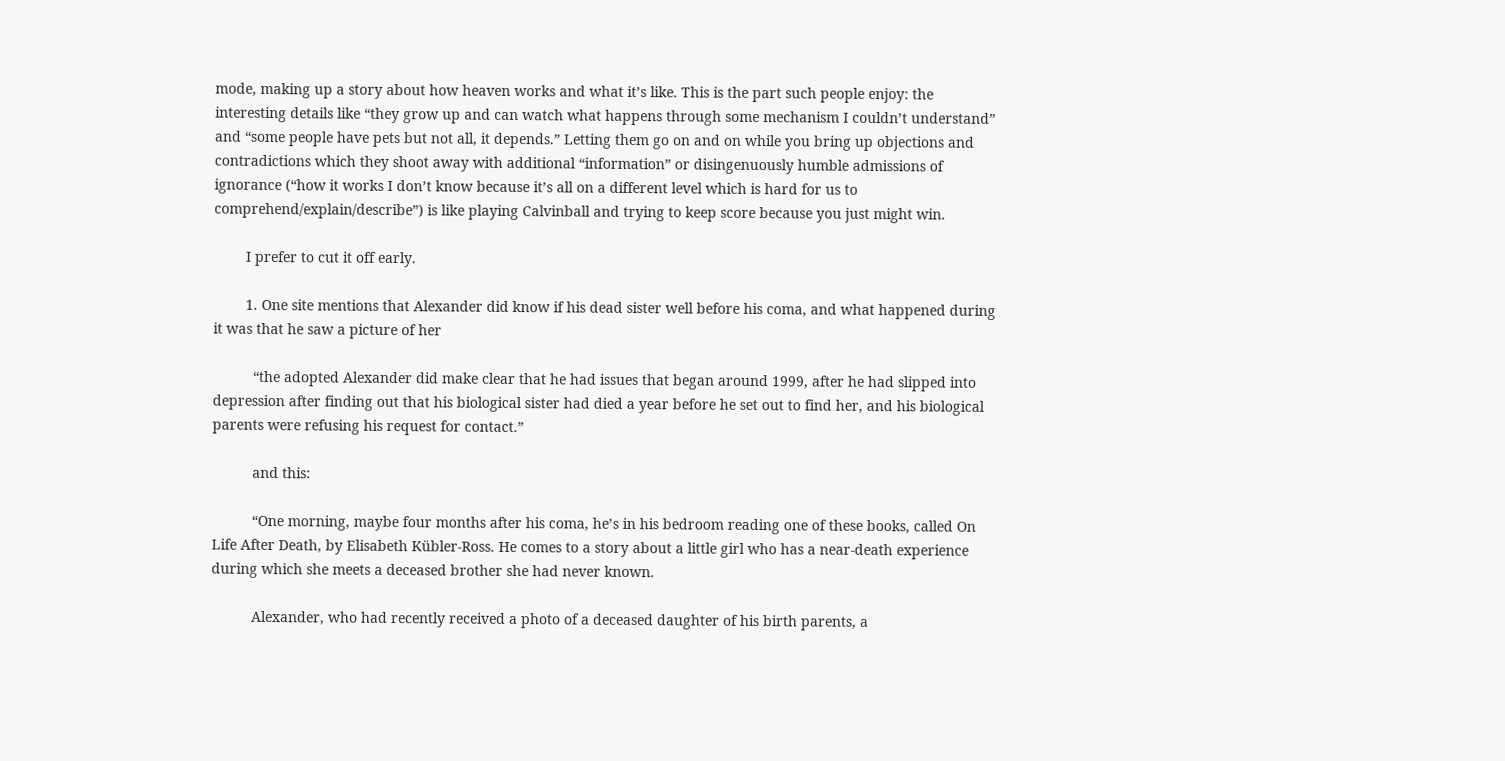mode, making up a story about how heaven works and what it’s like. This is the part such people enjoy: the interesting details like “they grow up and can watch what happens through some mechanism I couldn’t understand” and “some people have pets but not all, it depends.” Letting them go on and on while you bring up objections and contradictions which they shoot away with additional “information” or disingenuously humble admissions of ignorance (“how it works I don’t know because it’s all on a different level which is hard for us to comprehend/explain/describe”) is like playing Calvinball and trying to keep score because you just might win.

        I prefer to cut it off early.

        1. One site mentions that Alexander did know if his dead sister well before his coma, and what happened during it was that he saw a picture of her

          “the adopted Alexander did make clear that he had issues that began around 1999, after he had slipped into depression after finding out that his biological sister had died a year before he set out to find her, and his biological parents were refusing his request for contact.”

          and this:

          “One morning, maybe four months after his coma, he’s in his bedroom reading one of these books, called On Life After Death, by Elisabeth Kübler-Ross. He comes to a story about a little girl who has a near-death experience during which she meets a deceased brother she had never known.

          Alexander, who had recently received a photo of a deceased daughter of his birth parents, a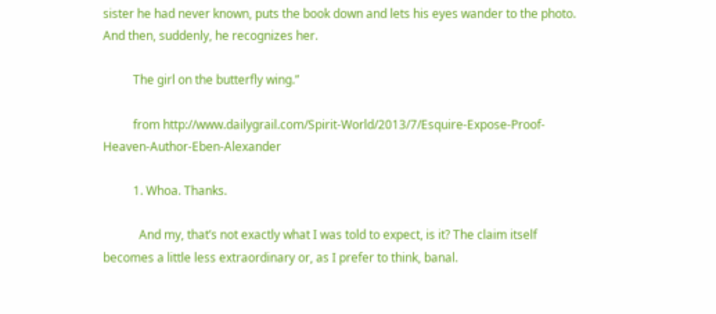sister he had never known, puts the book down and lets his eyes wander to the photo. And then, suddenly, he recognizes her.

          The girl on the butterfly wing.”

          from http://www.dailygrail.com/Spirit-World/2013/7/Esquire-Expose-Proof-Heaven-Author-Eben-Alexander

          1. Whoa. Thanks.

            And my, that’s not exactly what I was told to expect, is it? The claim itself becomes a little less extraordinary or, as I prefer to think, banal.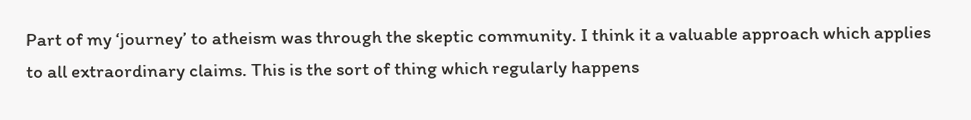Part of my ‘journey’ to atheism was through the skeptic community. I think it a valuable approach which applies to all extraordinary claims. This is the sort of thing which regularly happens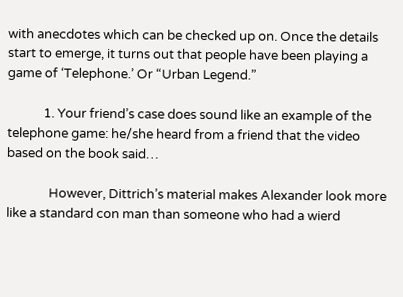with anecdotes which can be checked up on. Once the details start to emerge, it turns out that people have been playing a game of ‘Telephone.’ Or “Urban Legend.”

            1. Your friend’s case does sound like an example of the telephone game: he/she heard from a friend that the video based on the book said…

              However, Dittrich’s material makes Alexander look more like a standard con man than someone who had a wierd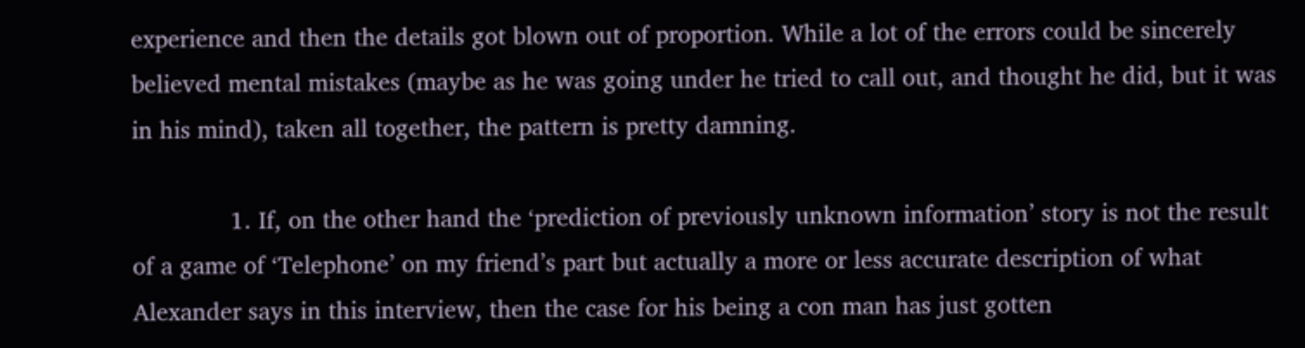experience and then the details got blown out of proportion. While a lot of the errors could be sincerely believed mental mistakes (maybe as he was going under he tried to call out, and thought he did, but it was in his mind), taken all together, the pattern is pretty damning.

              1. If, on the other hand the ‘prediction of previously unknown information’ story is not the result of a game of ‘Telephone’ on my friend’s part but actually a more or less accurate description of what Alexander says in this interview, then the case for his being a con man has just gotten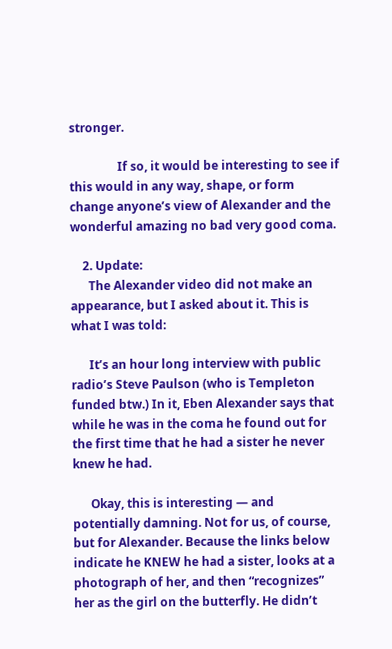stronger.

                If so, it would be interesting to see if this would in any way, shape, or form change anyone’s view of Alexander and the wonderful amazing no bad very good coma.

    2. Update:
      The Alexander video did not make an appearance, but I asked about it. This is what I was told:

      It’s an hour long interview with public radio’s Steve Paulson (who is Templeton funded btw.) In it, Eben Alexander says that while he was in the coma he found out for the first time that he had a sister he never knew he had.

      Okay, this is interesting — and potentially damning. Not for us, of course, but for Alexander. Because the links below indicate he KNEW he had a sister, looks at a photograph of her, and then “recognizes” her as the girl on the butterfly. He didn’t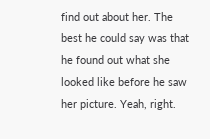find out about her. The best he could say was that he found out what she looked like before he saw her picture. Yeah, right.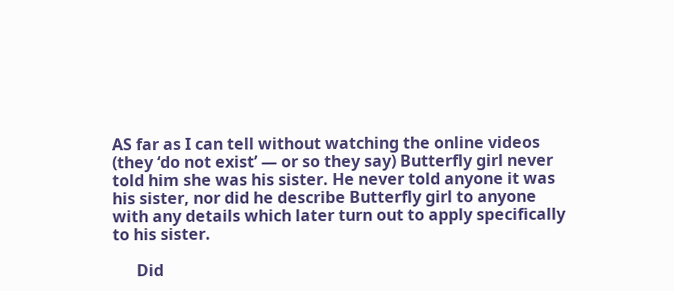AS far as I can tell without watching the online videos (they ‘do not exist’ — or so they say) Butterfly girl never told him she was his sister. He never told anyone it was his sister, nor did he describe Butterfly girl to anyone with any details which later turn out to apply specifically to his sister.

      Did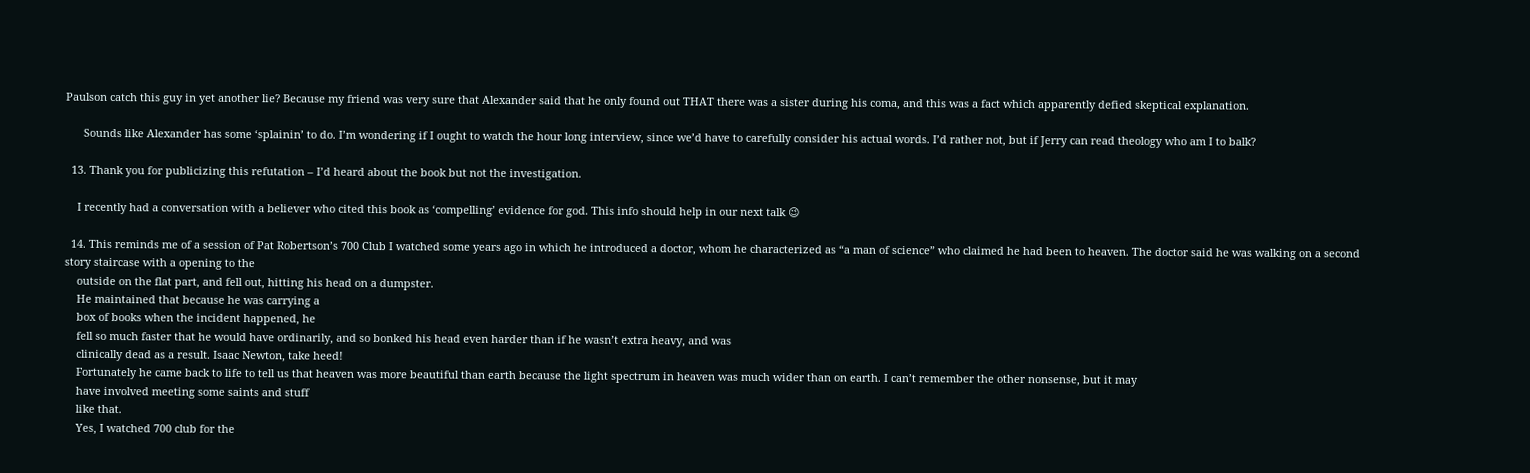Paulson catch this guy in yet another lie? Because my friend was very sure that Alexander said that he only found out THAT there was a sister during his coma, and this was a fact which apparently defied skeptical explanation.

      Sounds like Alexander has some ‘splainin’ to do. I’m wondering if I ought to watch the hour long interview, since we’d have to carefully consider his actual words. I’d rather not, but if Jerry can read theology who am I to balk?

  13. Thank you for publicizing this refutation – I’d heard about the book but not the investigation.

    I recently had a conversation with a believer who cited this book as ‘compelling’ evidence for god. This info should help in our next talk 😉

  14. This reminds me of a session of Pat Robertson’s 700 Club I watched some years ago in which he introduced a doctor, whom he characterized as “a man of science” who claimed he had been to heaven. The doctor said he was walking on a second story staircase with a opening to the
    outside on the flat part, and fell out, hitting his head on a dumpster.
    He maintained that because he was carrying a
    box of books when the incident happened, he
    fell so much faster that he would have ordinarily, and so bonked his head even harder than if he wasn’t extra heavy, and was
    clinically dead as a result. Isaac Newton, take heed!
    Fortunately he came back to life to tell us that heaven was more beautiful than earth because the light spectrum in heaven was much wider than on earth. I can’t remember the other nonsense, but it may
    have involved meeting some saints and stuff
    like that.
    Yes, I watched 700 club for the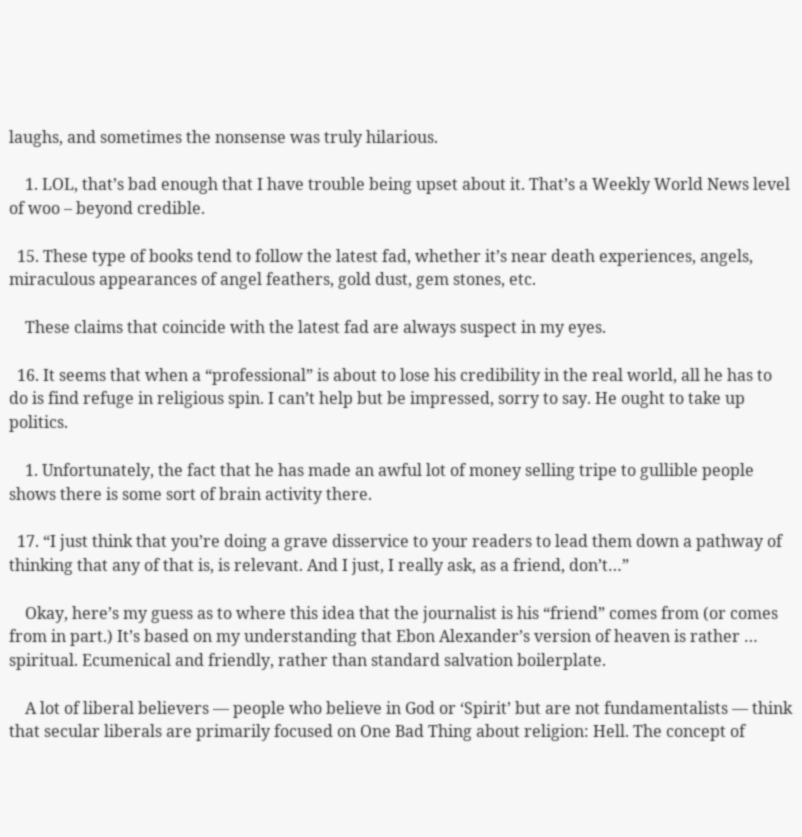laughs, and sometimes the nonsense was truly hilarious.

    1. LOL, that’s bad enough that I have trouble being upset about it. That’s a Weekly World News level of woo – beyond credible.

  15. These type of books tend to follow the latest fad, whether it’s near death experiences, angels, miraculous appearances of angel feathers, gold dust, gem stones, etc.

    These claims that coincide with the latest fad are always suspect in my eyes.

  16. It seems that when a “professional” is about to lose his credibility in the real world, all he has to do is find refuge in religious spin. I can’t help but be impressed, sorry to say. He ought to take up politics.

    1. Unfortunately, the fact that he has made an awful lot of money selling tripe to gullible people shows there is some sort of brain activity there.

  17. “I just think that you’re doing a grave disservice to your readers to lead them down a pathway of thinking that any of that is, is relevant. And I just, I really ask, as a friend, don’t…”

    Okay, here’s my guess as to where this idea that the journalist is his “friend” comes from (or comes from in part.) It’s based on my understanding that Ebon Alexander’s version of heaven is rather … spiritual. Ecumenical and friendly, rather than standard salvation boilerplate.

    A lot of liberal believers — people who believe in God or ‘Spirit’ but are not fundamentalists — think that secular liberals are primarily focused on One Bad Thing about religion: Hell. The concept of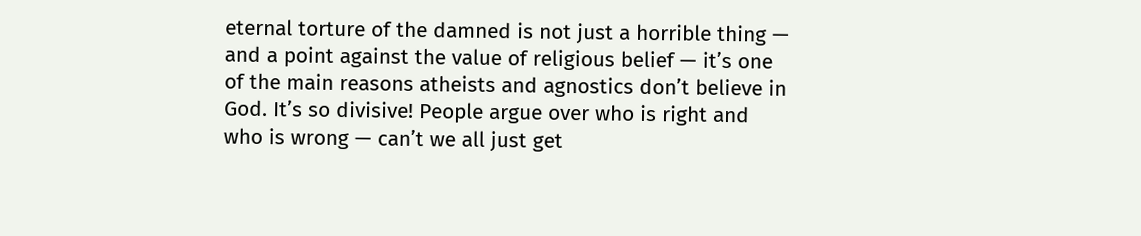eternal torture of the damned is not just a horrible thing — and a point against the value of religious belief — it’s one of the main reasons atheists and agnostics don’t believe in God. It’s so divisive! People argue over who is right and who is wrong — can’t we all just get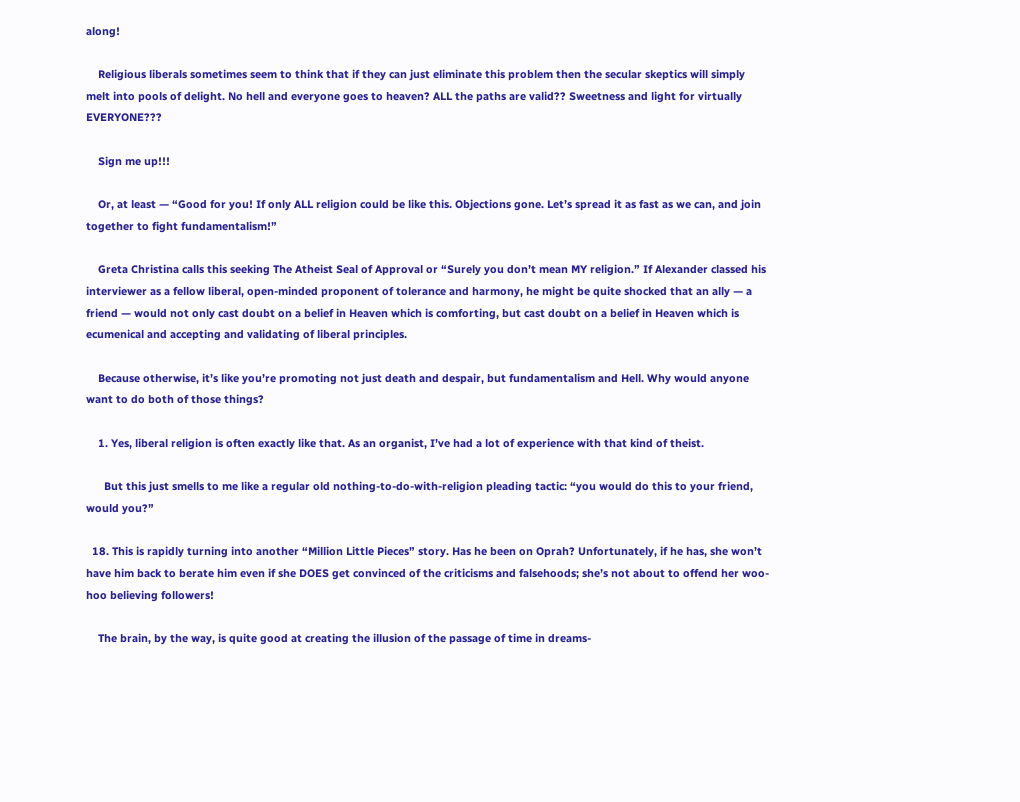along!

    Religious liberals sometimes seem to think that if they can just eliminate this problem then the secular skeptics will simply melt into pools of delight. No hell and everyone goes to heaven? ALL the paths are valid?? Sweetness and light for virtually EVERYONE???

    Sign me up!!!

    Or, at least — “Good for you! If only ALL religion could be like this. Objections gone. Let’s spread it as fast as we can, and join together to fight fundamentalism!”

    Greta Christina calls this seeking The Atheist Seal of Approval or “Surely you don’t mean MY religion.” If Alexander classed his interviewer as a fellow liberal, open-minded proponent of tolerance and harmony, he might be quite shocked that an ally — a friend — would not only cast doubt on a belief in Heaven which is comforting, but cast doubt on a belief in Heaven which is ecumenical and accepting and validating of liberal principles.

    Because otherwise, it’s like you’re promoting not just death and despair, but fundamentalism and Hell. Why would anyone want to do both of those things?

    1. Yes, liberal religion is often exactly like that. As an organist, I’ve had a lot of experience with that kind of theist.

      But this just smells to me like a regular old nothing-to-do-with-religion pleading tactic: “you would do this to your friend, would you?”

  18. This is rapidly turning into another “Million Little Pieces” story. Has he been on Oprah? Unfortunately, if he has, she won’t have him back to berate him even if she DOES get convinced of the criticisms and falsehoods; she’s not about to offend her woo-hoo believing followers!

    The brain, by the way, is quite good at creating the illusion of the passage of time in dreams-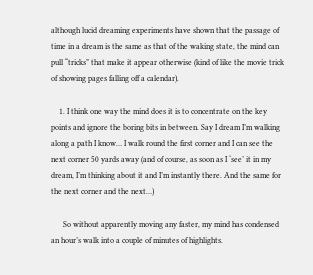although lucid dreaming experiments have shown that the passage of time in a dream is the same as that of the waking state, the mind can pull “tricks” that make it appear otherwise (kind of like the movie trick of showing pages falling off a calendar).

    1. I think one way the mind does it is to concentrate on the key points and ignore the boring bits in between. Say I dream I’m walking along a path I know… I walk round the first corner and I can see the next corner 50 yards away (and of course, as soon as I ‘see’ it in my dream, I’m thinking about it and I’m instantly there. And the same for the next corner and the next…)

      So without apparently moving any faster, my mind has condensed an hour’s walk into a couple of minutes of highlights.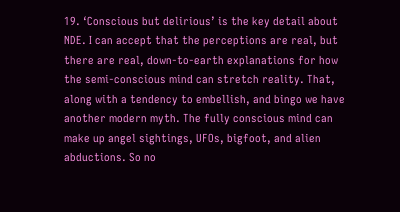19. ‘Conscious but delirious’ is the key detail about NDE. I can accept that the perceptions are real, but there are real, down-to-earth explanations for how the semi-conscious mind can stretch reality. That, along with a tendency to embellish, and bingo we have another modern myth. The fully conscious mind can make up angel sightings, UFOs, bigfoot, and alien abductions. So no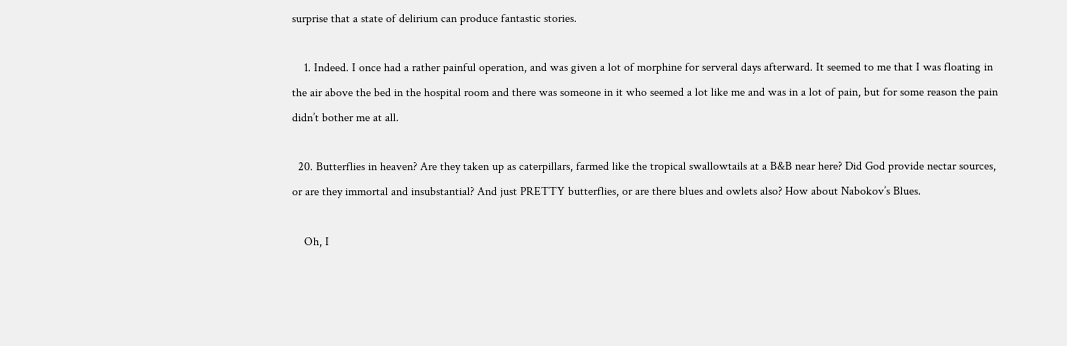surprise that a state of delirium can produce fantastic stories.

    1. Indeed. I once had a rather painful operation, and was given a lot of morphine for serveral days afterward. It seemed to me that I was floating in the air above the bed in the hospital room and there was someone in it who seemed a lot like me and was in a lot of pain, but for some reason the pain didn’t bother me at all.

  20. Butterflies in heaven? Are they taken up as caterpillars, farmed like the tropical swallowtails at a B&B near here? Did God provide nectar sources, or are they immortal and insubstantial? And just PRETTY butterflies, or are there blues and owlets also? How about Nabokov’s Blues.

    Oh, I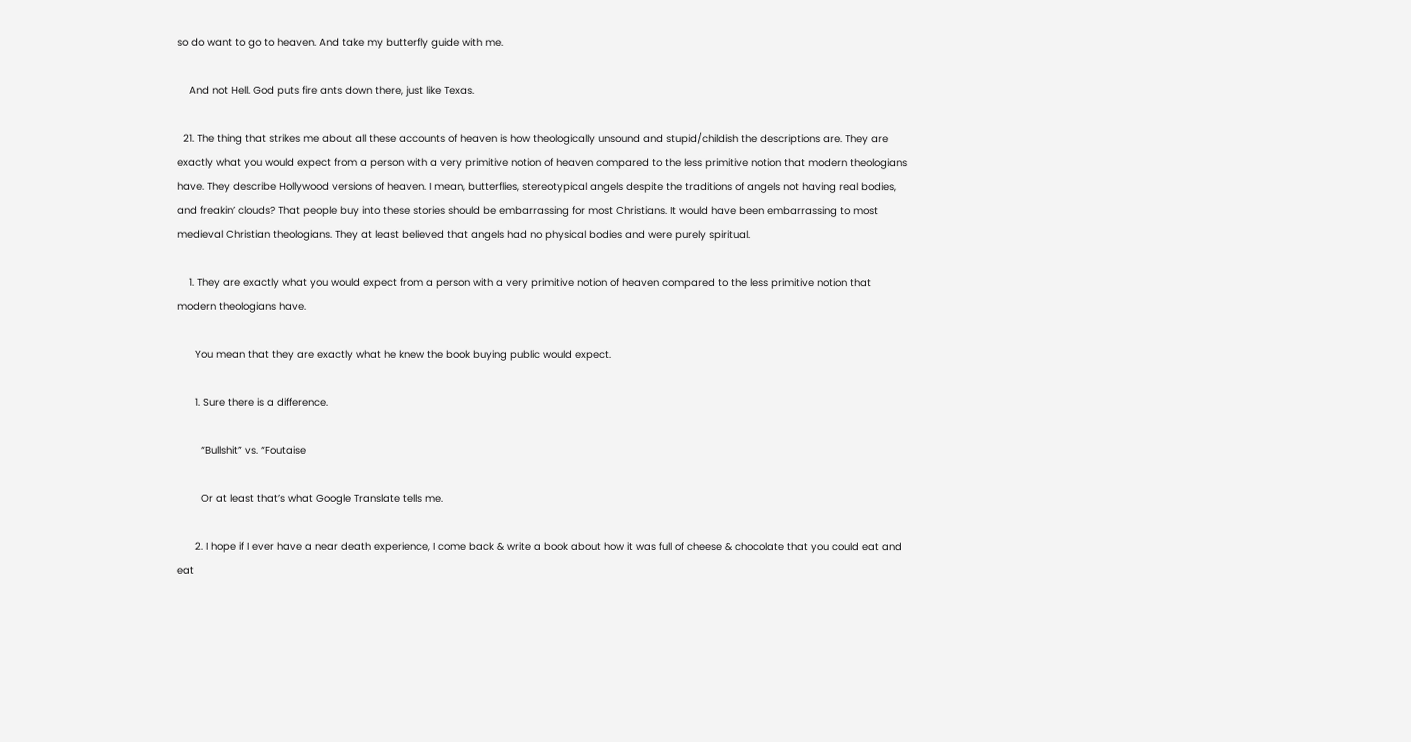so do want to go to heaven. And take my butterfly guide with me.

    And not Hell. God puts fire ants down there, just like Texas.

  21. The thing that strikes me about all these accounts of heaven is how theologically unsound and stupid/childish the descriptions are. They are exactly what you would expect from a person with a very primitive notion of heaven compared to the less primitive notion that modern theologians have. They describe Hollywood versions of heaven. I mean, butterflies, stereotypical angels despite the traditions of angels not having real bodies, and freakin’ clouds? That people buy into these stories should be embarrassing for most Christians. It would have been embarrassing to most medieval Christian theologians. They at least believed that angels had no physical bodies and were purely spiritual.

    1. They are exactly what you would expect from a person with a very primitive notion of heaven compared to the less primitive notion that modern theologians have.

      You mean that they are exactly what he knew the book buying public would expect.

      1. Sure there is a difference.

        “Bullshit” vs. “Foutaise

        Or at least that’s what Google Translate tells me.

      2. I hope if I ever have a near death experience, I come back & write a book about how it was full of cheese & chocolate that you could eat and eat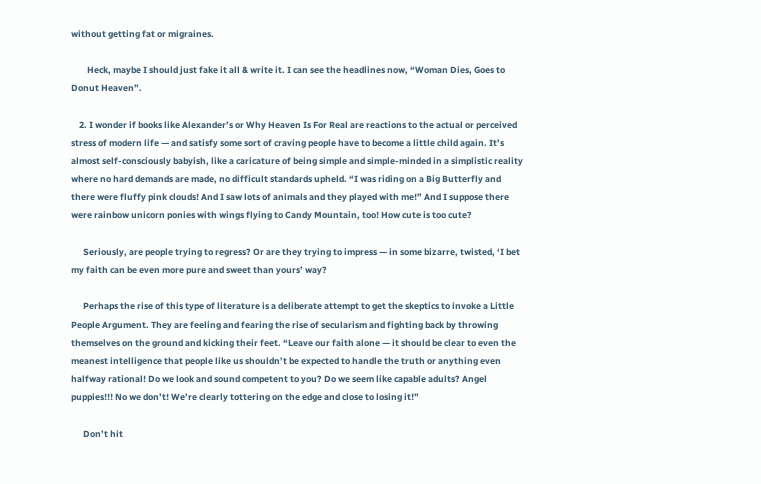without getting fat or migraines.

        Heck, maybe I should just fake it all & write it. I can see the headlines now, “Woman Dies, Goes to Donut Heaven”.

    2. I wonder if books like Alexander’s or Why Heaven Is For Real are reactions to the actual or perceived stress of modern life — and satisfy some sort of craving people have to become a little child again. It’s almost self-consciously babyish, like a caricature of being simple and simple-minded in a simplistic reality where no hard demands are made, no difficult standards upheld. “I was riding on a Big Butterfly and there were fluffy pink clouds! And I saw lots of animals and they played with me!” And I suppose there were rainbow unicorn ponies with wings flying to Candy Mountain, too! How cute is too cute?

      Seriously, are people trying to regress? Or are they trying to impress — in some bizarre, twisted, ‘I bet my faith can be even more pure and sweet than yours’ way?

      Perhaps the rise of this type of literature is a deliberate attempt to get the skeptics to invoke a Little People Argument. They are feeling and fearing the rise of secularism and fighting back by throwing themselves on the ground and kicking their feet. “Leave our faith alone — it should be clear to even the meanest intelligence that people like us shouldn’t be expected to handle the truth or anything even halfway rational! Do we look and sound competent to you? Do we seem like capable adults? Angel puppies!!! No we don’t! We’re clearly tottering on the edge and close to losing it!”

      Don’t hit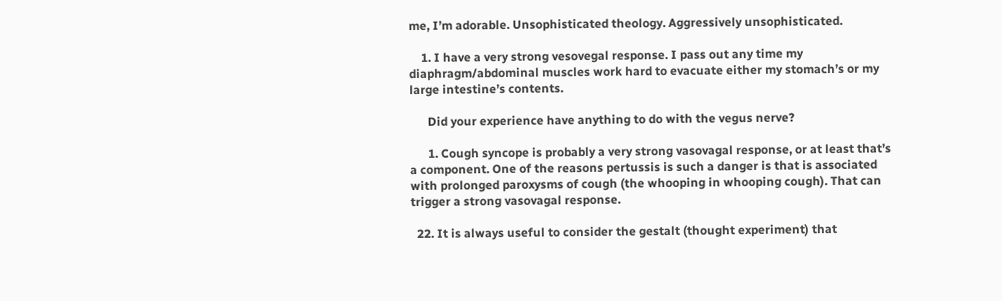me, I’m adorable. Unsophisticated theology. Aggressively unsophisticated.

    1. I have a very strong vesovegal response. I pass out any time my diaphragm/abdominal muscles work hard to evacuate either my stomach’s or my large intestine’s contents.

      Did your experience have anything to do with the vegus nerve?

      1. Cough syncope is probably a very strong vasovagal response, or at least that’s a component. One of the reasons pertussis is such a danger is that is associated with prolonged paroxysms of cough (the whooping in whooping cough). That can trigger a strong vasovagal response.

  22. It is always useful to consider the gestalt (thought experiment) that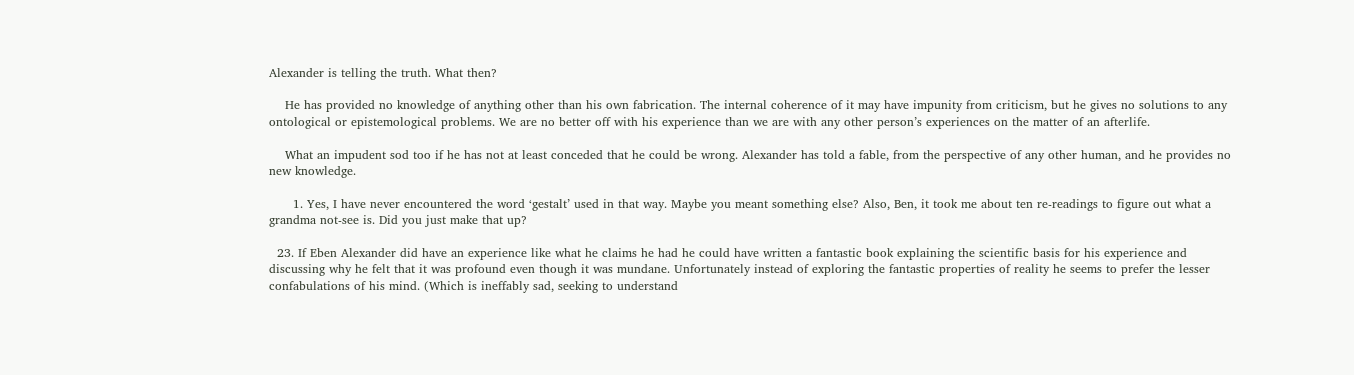Alexander is telling the truth. What then?

    He has provided no knowledge of anything other than his own fabrication. The internal coherence of it may have impunity from criticism, but he gives no solutions to any ontological or epistemological problems. We are no better off with his experience than we are with any other person’s experiences on the matter of an afterlife.

    What an impudent sod too if he has not at least conceded that he could be wrong. Alexander has told a fable, from the perspective of any other human, and he provides no new knowledge.

      1. Yes, I have never encountered the word ‘gestalt’ used in that way. Maybe you meant something else? Also, Ben, it took me about ten re-readings to figure out what a grandma not-see is. Did you just make that up?

  23. If Eben Alexander did have an experience like what he claims he had he could have written a fantastic book explaining the scientific basis for his experience and discussing why he felt that it was profound even though it was mundane. Unfortunately instead of exploring the fantastic properties of reality he seems to prefer the lesser confabulations of his mind. (Which is ineffably sad, seeking to understand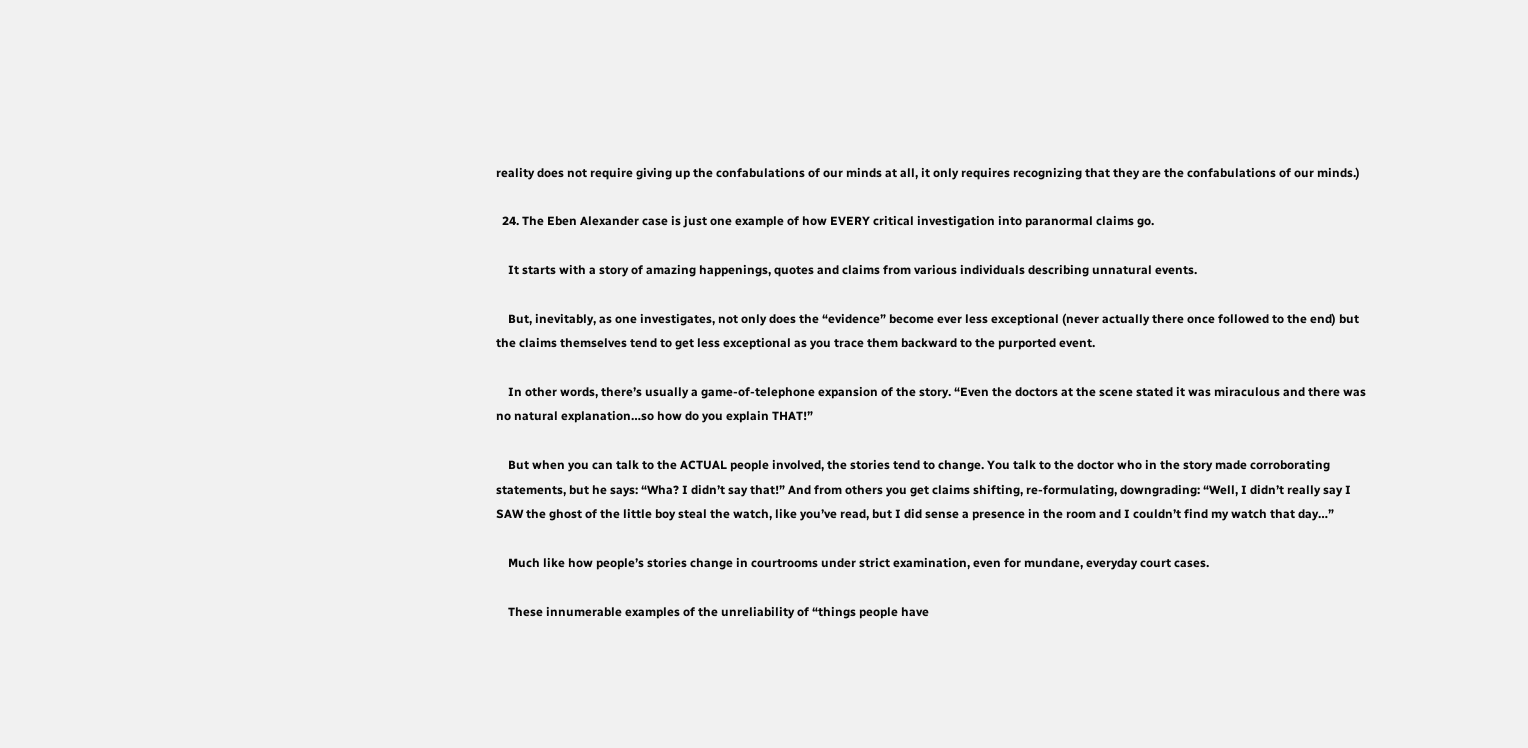reality does not require giving up the confabulations of our minds at all, it only requires recognizing that they are the confabulations of our minds.)

  24. The Eben Alexander case is just one example of how EVERY critical investigation into paranormal claims go.

    It starts with a story of amazing happenings, quotes and claims from various individuals describing unnatural events.

    But, inevitably, as one investigates, not only does the “evidence” become ever less exceptional (never actually there once followed to the end) but the claims themselves tend to get less exceptional as you trace them backward to the purported event.

    In other words, there’s usually a game-of-telephone expansion of the story. “Even the doctors at the scene stated it was miraculous and there was no natural explanation…so how do you explain THAT!”

    But when you can talk to the ACTUAL people involved, the stories tend to change. You talk to the doctor who in the story made corroborating statements, but he says: “Wha? I didn’t say that!” And from others you get claims shifting, re-formulating, downgrading: “Well, I didn’t really say I SAW the ghost of the little boy steal the watch, like you’ve read, but I did sense a presence in the room and I couldn’t find my watch that day…”

    Much like how people’s stories change in courtrooms under strict examination, even for mundane, everyday court cases.

    These innumerable examples of the unreliability of “things people have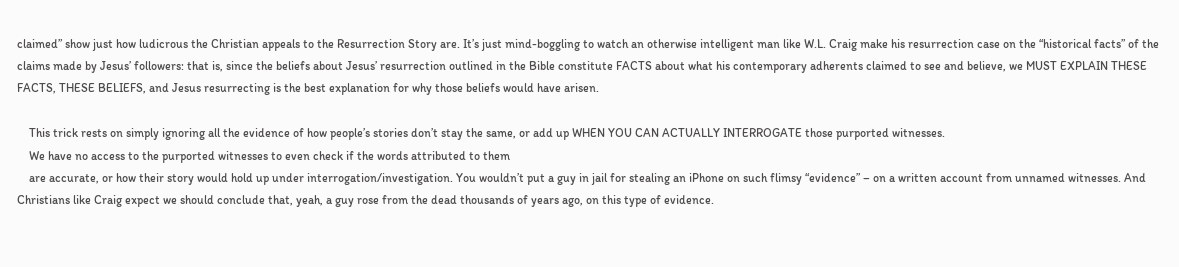claimed” show just how ludicrous the Christian appeals to the Resurrection Story are. It’s just mind-boggling to watch an otherwise intelligent man like W.L. Craig make his resurrection case on the “historical facts” of the claims made by Jesus’ followers: that is, since the beliefs about Jesus’ resurrection outlined in the Bible constitute FACTS about what his contemporary adherents claimed to see and believe, we MUST EXPLAIN THESE FACTS, THESE BELIEFS, and Jesus resurrecting is the best explanation for why those beliefs would have arisen.

    This trick rests on simply ignoring all the evidence of how people’s stories don’t stay the same, or add up WHEN YOU CAN ACTUALLY INTERROGATE those purported witnesses.
    We have no access to the purported witnesses to even check if the words attributed to them
    are accurate, or how their story would hold up under interrogation/investigation. You wouldn’t put a guy in jail for stealing an iPhone on such flimsy “evidence” – on a written account from unnamed witnesses. And Christians like Craig expect we should conclude that, yeah, a guy rose from the dead thousands of years ago, on this type of evidence.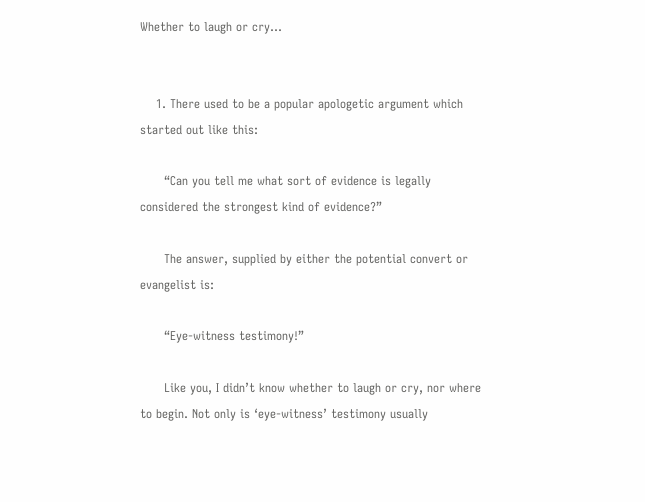Whether to laugh or cry…


    1. There used to be a popular apologetic argument which started out like this:

      “Can you tell me what sort of evidence is legally considered the strongest kind of evidence?”

      The answer, supplied by either the potential convert or evangelist is:

      “Eye-witness testimony!”

      Like you, I didn’t know whether to laugh or cry, nor where to begin. Not only is ‘eye-witness’ testimony usually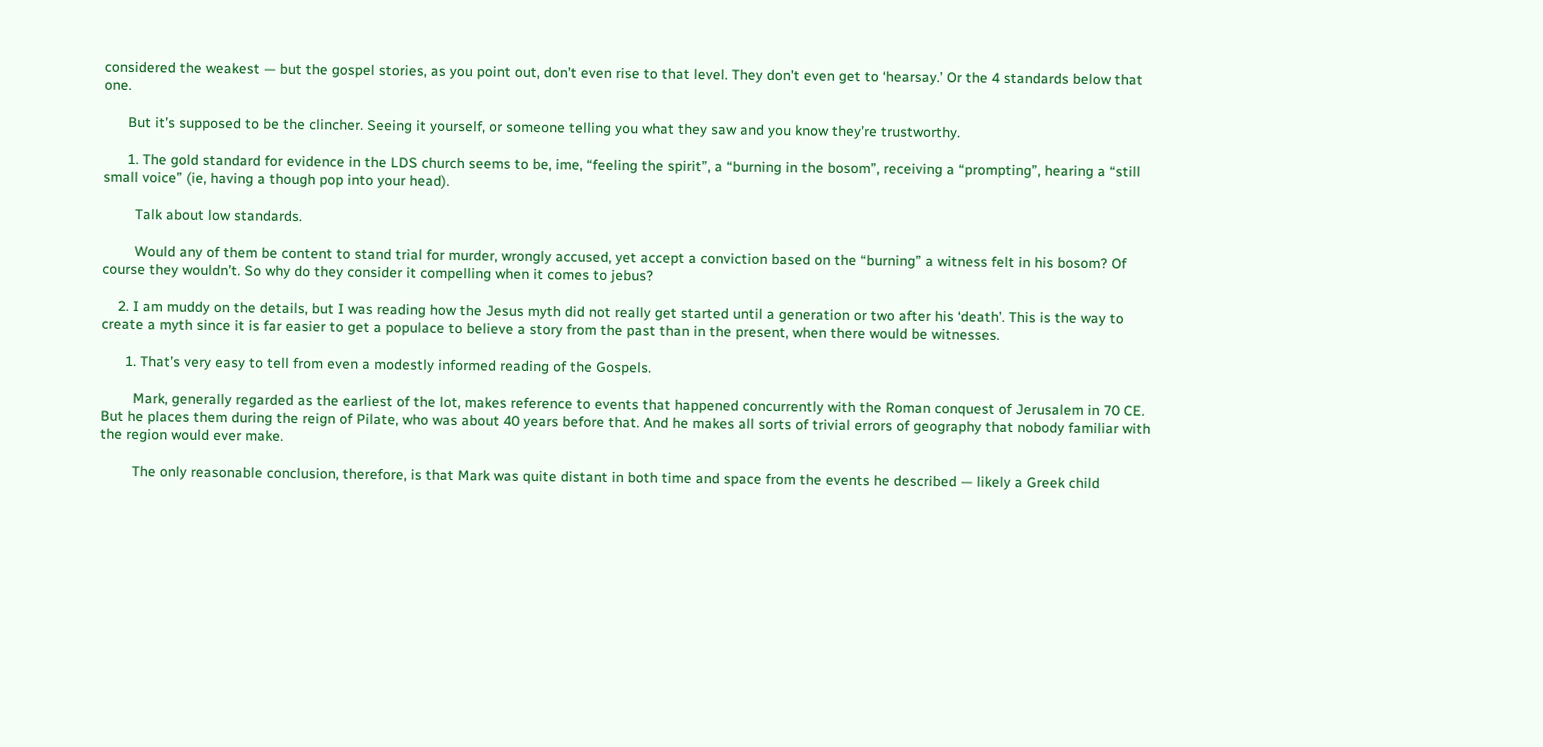considered the weakest — but the gospel stories, as you point out, don’t even rise to that level. They don’t even get to ‘hearsay.’ Or the 4 standards below that one.

      But it’s supposed to be the clincher. Seeing it yourself, or someone telling you what they saw and you know they’re trustworthy.

      1. The gold standard for evidence in the LDS church seems to be, ime, “feeling the spirit”, a “burning in the bosom”, receiving a “prompting”, hearing a “still small voice” (ie, having a though pop into your head).

        Talk about low standards.

        Would any of them be content to stand trial for murder, wrongly accused, yet accept a conviction based on the “burning” a witness felt in his bosom? Of course they wouldn’t. So why do they consider it compelling when it comes to jebus?

    2. I am muddy on the details, but I was reading how the Jesus myth did not really get started until a generation or two after his ‘death’. This is the way to create a myth since it is far easier to get a populace to believe a story from the past than in the present, when there would be witnesses.

      1. That’s very easy to tell from even a modestly informed reading of the Gospels.

        Mark, generally regarded as the earliest of the lot, makes reference to events that happened concurrently with the Roman conquest of Jerusalem in 70 CE. But he places them during the reign of Pilate, who was about 40 years before that. And he makes all sorts of trivial errors of geography that nobody familiar with the region would ever make.

        The only reasonable conclusion, therefore, is that Mark was quite distant in both time and space from the events he described — likely a Greek child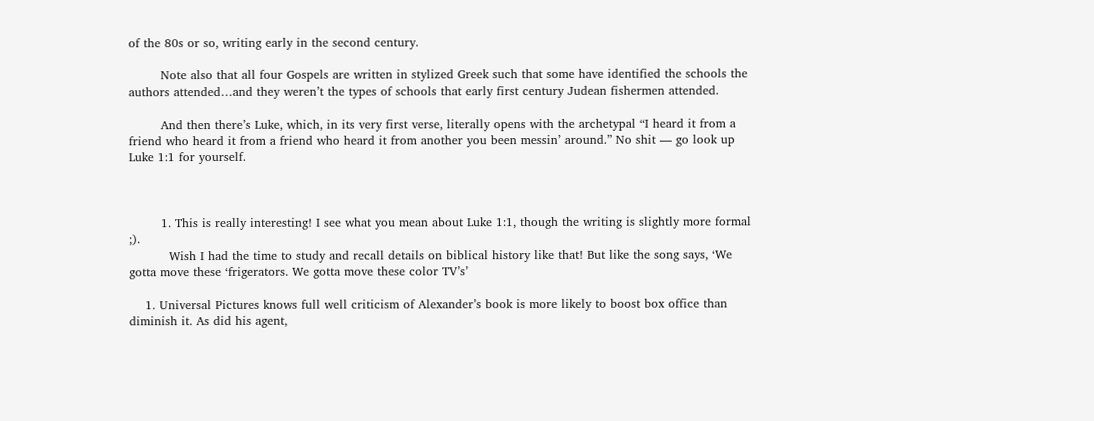of the 80s or so, writing early in the second century.

        Note also that all four Gospels are written in stylized Greek such that some have identified the schools the authors attended…and they weren’t the types of schools that early first century Judean fishermen attended.

        And then there’s Luke, which, in its very first verse, literally opens with the archetypal “I heard it from a friend who heard it from a friend who heard it from another you been messin’ around.” No shit — go look up Luke 1:1 for yourself.



        1. This is really interesting! I see what you mean about Luke 1:1, though the writing is slightly more formal ;).
          Wish I had the time to study and recall details on biblical history like that! But like the song says, ‘We gotta move these ‘frigerators. We gotta move these color TV’s’

    1. Universal Pictures knows full well criticism of Alexander’s book is more likely to boost box office than diminish it. As did his agent,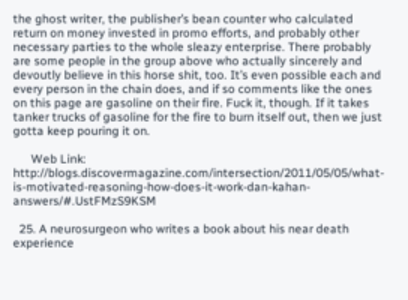the ghost writer, the publisher’s bean counter who calculated return on money invested in promo efforts, and probably other necessary parties to the whole sleazy enterprise. There probably are some people in the group above who actually sincerely and devoutly believe in this horse shit, too. It’s even possible each and every person in the chain does, and if so comments like the ones on this page are gasoline on their fire. Fuck it, though. If it takes tanker trucks of gasoline for the fire to burn itself out, then we just gotta keep pouring it on.

      Web Link: http://blogs.discovermagazine.com/intersection/2011/05/05/what-is-motivated-reasoning-how-does-it-work-dan-kahan-answers/#.UstFMzS9KSM

  25. A neurosurgeon who writes a book about his near death experience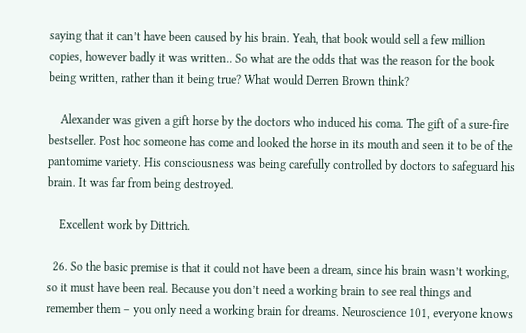saying that it can’t have been caused by his brain. Yeah, that book would sell a few million copies, however badly it was written.. So what are the odds that was the reason for the book being written, rather than it being true? What would Derren Brown think?

    Alexander was given a gift horse by the doctors who induced his coma. The gift of a sure-fire bestseller. Post hoc someone has come and looked the horse in its mouth and seen it to be of the pantomime variety. His consciousness was being carefully controlled by doctors to safeguard his brain. It was far from being destroyed.

    Excellent work by Dittrich.

  26. So the basic premise is that it could not have been a dream, since his brain wasn’t working, so it must have been real. Because you don’t need a working brain to see real things and remember them – you only need a working brain for dreams. Neuroscience 101, everyone knows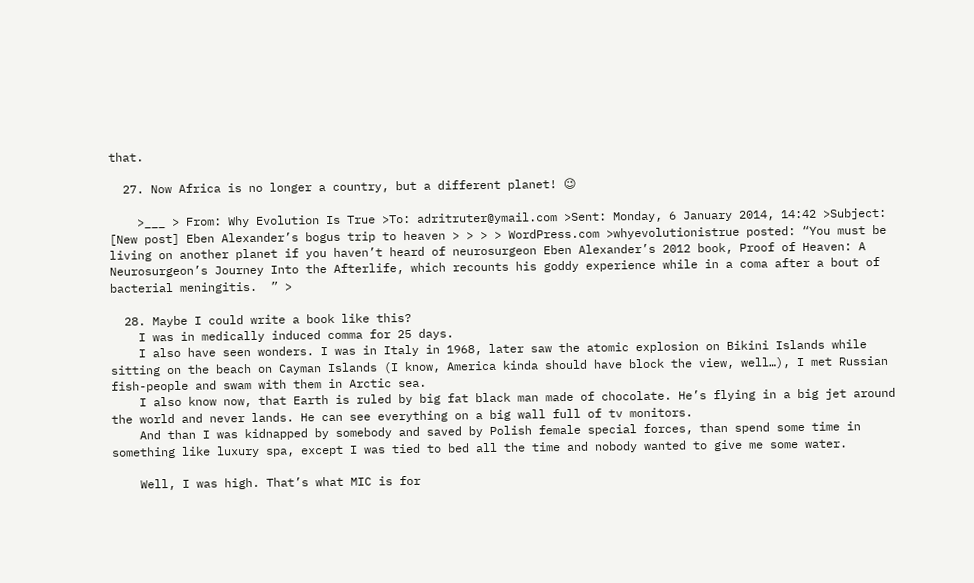that.

  27. Now Africa is no longer a country, but a different planet! 😉

    >___ > From: Why Evolution Is True >To: adritruter@ymail.com >Sent: Monday, 6 January 2014, 14:42 >Subject: [New post] Eben Alexander’s bogus trip to heaven > > > > WordPress.com >whyevolutionistrue posted: “You must be living on another planet if you haven’t heard of neurosurgeon Eben Alexander’s 2012 book, Proof of Heaven: A Neurosurgeon’s Journey Into the Afterlife, which recounts his goddy experience while in a coma after a bout of bacterial meningitis.  ” >

  28. Maybe I could write a book like this?
    I was in medically induced comma for 25 days.
    I also have seen wonders. I was in Italy in 1968, later saw the atomic explosion on Bikini Islands while sitting on the beach on Cayman Islands (I know, America kinda should have block the view, well…), I met Russian fish-people and swam with them in Arctic sea.
    I also know now, that Earth is ruled by big fat black man made of chocolate. He’s flying in a big jet around the world and never lands. He can see everything on a big wall full of tv monitors.
    And than I was kidnapped by somebody and saved by Polish female special forces, than spend some time in something like luxury spa, except I was tied to bed all the time and nobody wanted to give me some water.

    Well, I was high. That’s what MIC is for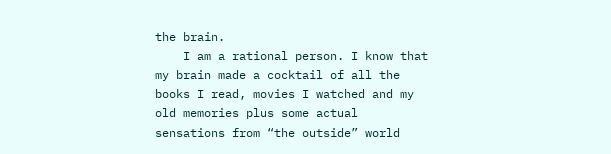the brain.
    I am a rational person. I know that my brain made a cocktail of all the books I read, movies I watched and my old memories plus some actual sensations from “the outside” world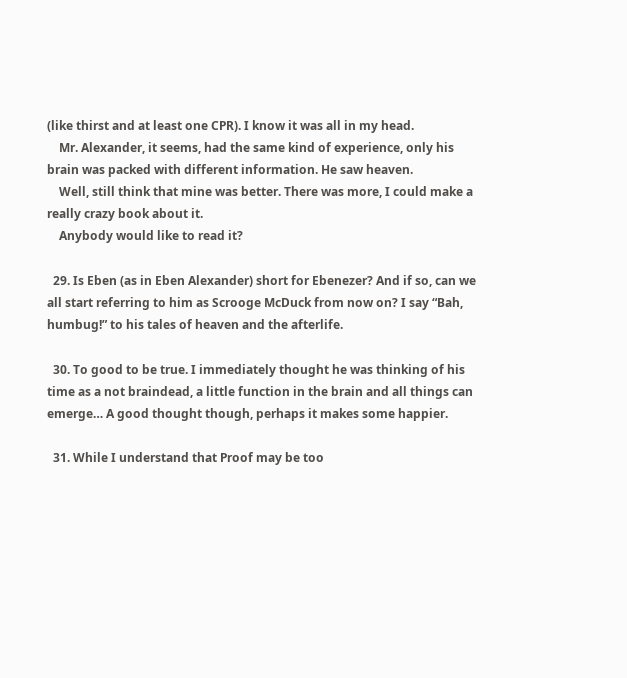(like thirst and at least one CPR). I know it was all in my head.
    Mr. Alexander, it seems, had the same kind of experience, only his brain was packed with different information. He saw heaven.
    Well, still think that mine was better. There was more, I could make a really crazy book about it.
    Anybody would like to read it?

  29. Is Eben (as in Eben Alexander) short for Ebenezer? And if so, can we all start referring to him as Scrooge McDuck from now on? I say “Bah, humbug!” to his tales of heaven and the afterlife.

  30. To good to be true. I immediately thought he was thinking of his time as a not braindead, a little function in the brain and all things can emerge… A good thought though, perhaps it makes some happier.

  31. While I understand that Proof may be too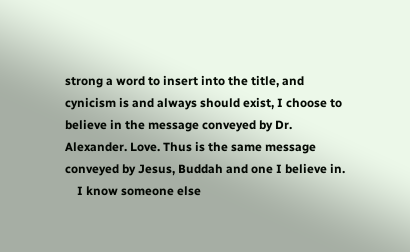strong a word to insert into the title, and cynicism is and always should exist, I choose to believe in the message conveyed by Dr. Alexander. Love. Thus is the same message conveyed by Jesus, Buddah and one I believe in.
    I know someone else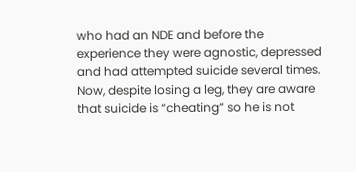who had an NDE and before the experience they were agnostic, depressed and had attempted suicide several times. Now, despite losing a leg, they are aware that suicide is “cheating” so he is not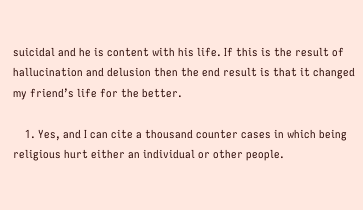suicidal and he is content with his life. If this is the result of hallucination and delusion then the end result is that it changed my friend’s life for the better.

    1. Yes, and I can cite a thousand counter cases in which being religious hurt either an individual or other people.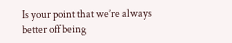Is your point that we’re always better off being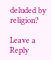deluded by religion?

Leave a Reply